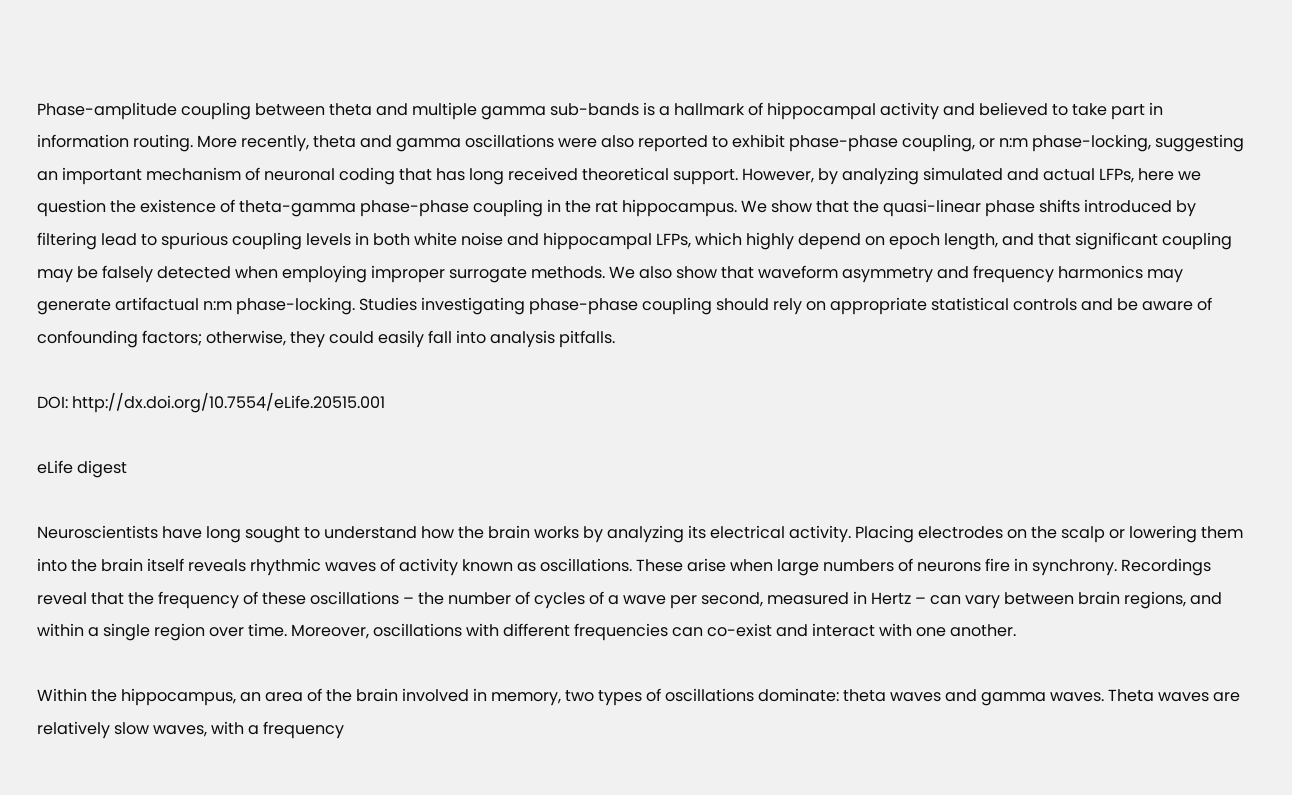Phase-amplitude coupling between theta and multiple gamma sub-bands is a hallmark of hippocampal activity and believed to take part in information routing. More recently, theta and gamma oscillations were also reported to exhibit phase-phase coupling, or n:m phase-locking, suggesting an important mechanism of neuronal coding that has long received theoretical support. However, by analyzing simulated and actual LFPs, here we question the existence of theta-gamma phase-phase coupling in the rat hippocampus. We show that the quasi-linear phase shifts introduced by filtering lead to spurious coupling levels in both white noise and hippocampal LFPs, which highly depend on epoch length, and that significant coupling may be falsely detected when employing improper surrogate methods. We also show that waveform asymmetry and frequency harmonics may generate artifactual n:m phase-locking. Studies investigating phase-phase coupling should rely on appropriate statistical controls and be aware of confounding factors; otherwise, they could easily fall into analysis pitfalls.

DOI: http://dx.doi.org/10.7554/eLife.20515.001

eLife digest

Neuroscientists have long sought to understand how the brain works by analyzing its electrical activity. Placing electrodes on the scalp or lowering them into the brain itself reveals rhythmic waves of activity known as oscillations. These arise when large numbers of neurons fire in synchrony. Recordings reveal that the frequency of these oscillations – the number of cycles of a wave per second, measured in Hertz – can vary between brain regions, and within a single region over time. Moreover, oscillations with different frequencies can co-exist and interact with one another.

Within the hippocampus, an area of the brain involved in memory, two types of oscillations dominate: theta waves and gamma waves. Theta waves are relatively slow waves, with a frequency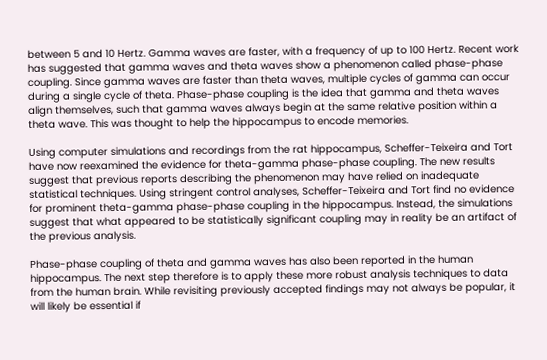between 5 and 10 Hertz. Gamma waves are faster, with a frequency of up to 100 Hertz. Recent work has suggested that gamma waves and theta waves show a phenomenon called phase-phase coupling. Since gamma waves are faster than theta waves, multiple cycles of gamma can occur during a single cycle of theta. Phase-phase coupling is the idea that gamma and theta waves align themselves, such that gamma waves always begin at the same relative position within a theta wave. This was thought to help the hippocampus to encode memories.

Using computer simulations and recordings from the rat hippocampus, Scheffer-Teixeira and Tort have now reexamined the evidence for theta-gamma phase-phase coupling. The new results suggest that previous reports describing the phenomenon may have relied on inadequate statistical techniques. Using stringent control analyses, Scheffer-Teixeira and Tort find no evidence for prominent theta-gamma phase-phase coupling in the hippocampus. Instead, the simulations suggest that what appeared to be statistically significant coupling may in reality be an artifact of the previous analysis.

Phase-phase coupling of theta and gamma waves has also been reported in the human hippocampus. The next step therefore is to apply these more robust analysis techniques to data from the human brain. While revisiting previously accepted findings may not always be popular, it will likely be essential if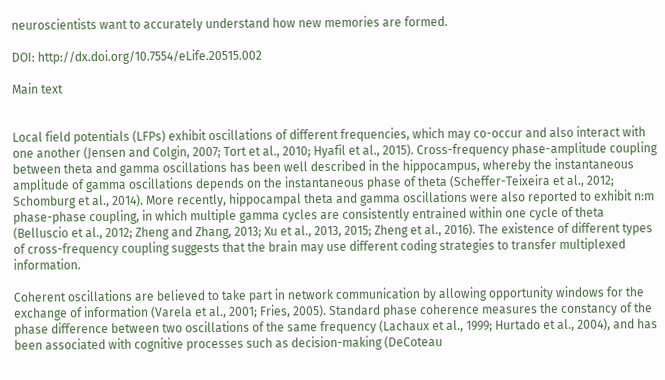neuroscientists want to accurately understand how new memories are formed.

DOI: http://dx.doi.org/10.7554/eLife.20515.002

Main text


Local field potentials (LFPs) exhibit oscillations of different frequencies, which may co-occur and also interact with one another (Jensen and Colgin, 2007; Tort et al., 2010; Hyafil et al., 2015). Cross-frequency phase-amplitude coupling between theta and gamma oscillations has been well described in the hippocampus, whereby the instantaneous amplitude of gamma oscillations depends on the instantaneous phase of theta (Scheffer-Teixeira et al., 2012; Schomburg et al., 2014). More recently, hippocampal theta and gamma oscillations were also reported to exhibit n:m phase-phase coupling, in which multiple gamma cycles are consistently entrained within one cycle of theta (Belluscio et al., 2012; Zheng and Zhang, 2013; Xu et al., 2013, 2015; Zheng et al., 2016). The existence of different types of cross-frequency coupling suggests that the brain may use different coding strategies to transfer multiplexed information.

Coherent oscillations are believed to take part in network communication by allowing opportunity windows for the exchange of information (Varela et al., 2001; Fries, 2005). Standard phase coherence measures the constancy of the phase difference between two oscillations of the same frequency (Lachaux et al., 1999; Hurtado et al., 2004), and has been associated with cognitive processes such as decision-making (DeCoteau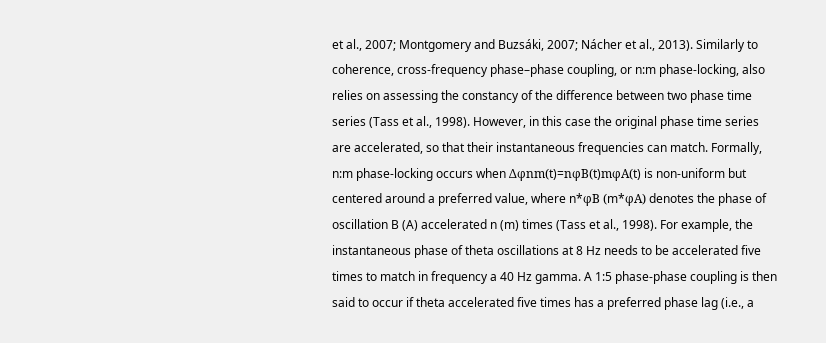et al., 2007; Montgomery and Buzsáki, 2007; Nácher et al., 2013). Similarly to coherence, cross-frequency phase–phase coupling, or n:m phase-locking, also relies on assessing the constancy of the difference between two phase time series (Tass et al., 1998). However, in this case the original phase time series are accelerated, so that their instantaneous frequencies can match. Formally, n:m phase-locking occurs when Δφnm(t)=nφB(t)mφA(t) is non-uniform but centered around a preferred value, where n*φB (m*φA) denotes the phase of oscillation B (A) accelerated n (m) times (Tass et al., 1998). For example, the instantaneous phase of theta oscillations at 8 Hz needs to be accelerated five times to match in frequency a 40 Hz gamma. A 1:5 phase-phase coupling is then said to occur if theta accelerated five times has a preferred phase lag (i.e., a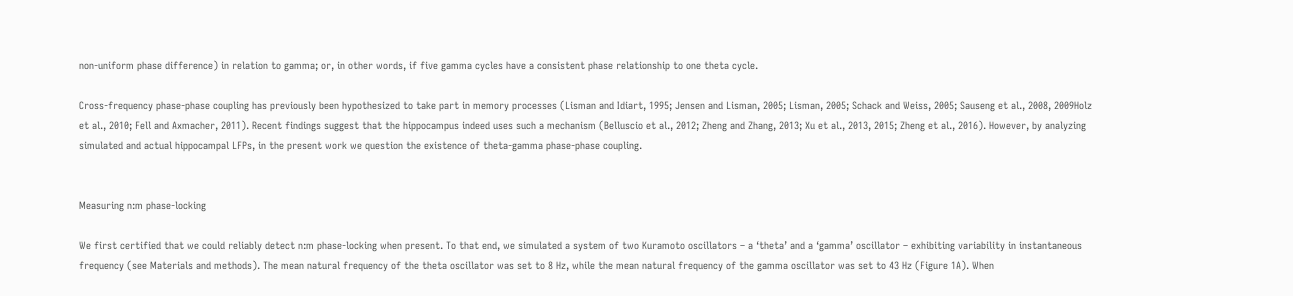non-uniform phase difference) in relation to gamma; or, in other words, if five gamma cycles have a consistent phase relationship to one theta cycle.

Cross-frequency phase-phase coupling has previously been hypothesized to take part in memory processes (Lisman and Idiart, 1995; Jensen and Lisman, 2005; Lisman, 2005; Schack and Weiss, 2005; Sauseng et al., 2008, 2009Holz et al., 2010; Fell and Axmacher, 2011). Recent findings suggest that the hippocampus indeed uses such a mechanism (Belluscio et al., 2012; Zheng and Zhang, 2013; Xu et al., 2013, 2015; Zheng et al., 2016). However, by analyzing simulated and actual hippocampal LFPs, in the present work we question the existence of theta-gamma phase-phase coupling.


Measuring n:m phase-locking

We first certified that we could reliably detect n:m phase-locking when present. To that end, we simulated a system of two Kuramoto oscillators – a ‘theta’ and a ‘gamma’ oscillator – exhibiting variability in instantaneous frequency (see Materials and methods). The mean natural frequency of the theta oscillator was set to 8 Hz, while the mean natural frequency of the gamma oscillator was set to 43 Hz (Figure 1A). When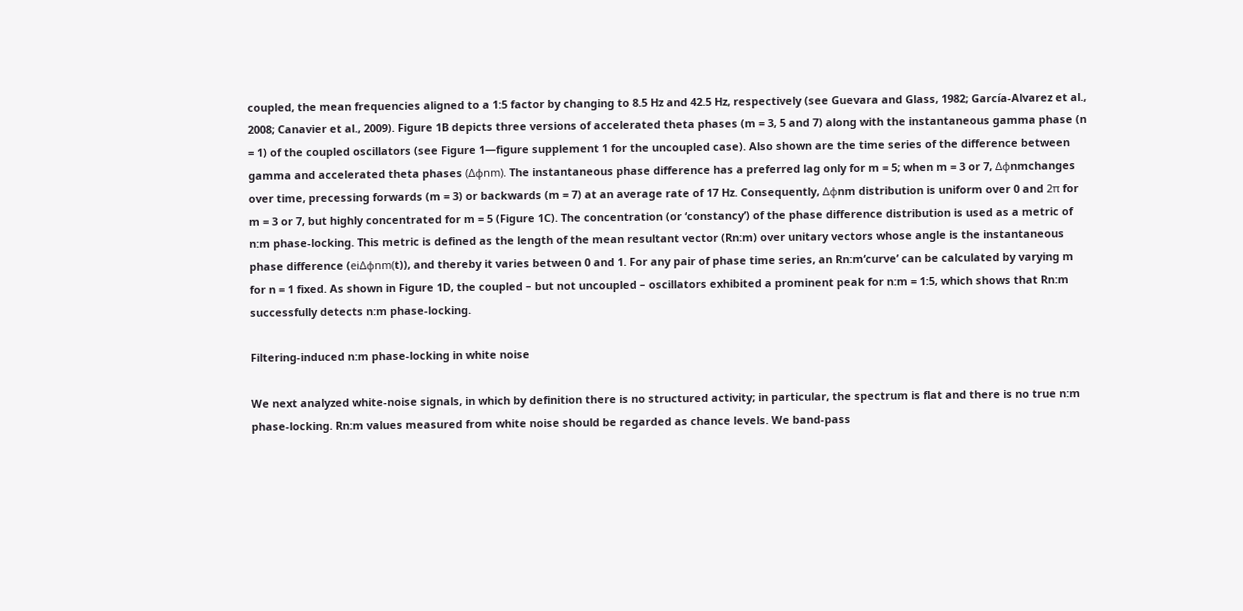coupled, the mean frequencies aligned to a 1:5 factor by changing to 8.5 Hz and 42.5 Hz, respectively (see Guevara and Glass, 1982; García-Alvarez et al., 2008; Canavier et al., 2009). Figure 1B depicts three versions of accelerated theta phases (m = 3, 5 and 7) along with the instantaneous gamma phase (n = 1) of the coupled oscillators (see Figure 1—figure supplement 1 for the uncoupled case). Also shown are the time series of the difference between gamma and accelerated theta phases (Δφnm). The instantaneous phase difference has a preferred lag only for m = 5; when m = 3 or 7, Δφnmchanges over time, precessing forwards (m = 3) or backwards (m = 7) at an average rate of 17 Hz. Consequently, Δφnm distribution is uniform over 0 and 2π for m = 3 or 7, but highly concentrated for m = 5 (Figure 1C). The concentration (or ‘constancy’) of the phase difference distribution is used as a metric of n:m phase-locking. This metric is defined as the length of the mean resultant vector (Rn:m) over unitary vectors whose angle is the instantaneous phase difference (eiΔφnm(t)), and thereby it varies between 0 and 1. For any pair of phase time series, an Rn:m‘curve’ can be calculated by varying m for n = 1 fixed. As shown in Figure 1D, the coupled – but not uncoupled – oscillators exhibited a prominent peak for n:m = 1:5, which shows that Rn:m successfully detects n:m phase-locking.

Filtering-induced n:m phase-locking in white noise

We next analyzed white-noise signals, in which by definition there is no structured activity; in particular, the spectrum is flat and there is no true n:m phase-locking. Rn:m values measured from white noise should be regarded as chance levels. We band-pass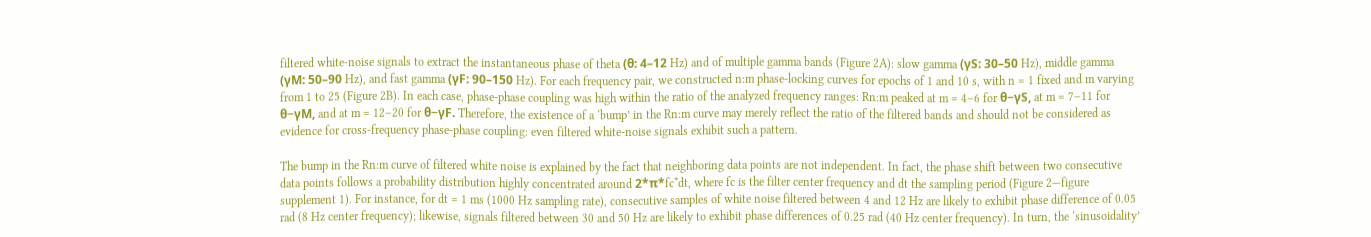filtered white-noise signals to extract the instantaneous phase of theta (θ: 4–12 Hz) and of multiple gamma bands (Figure 2A): slow gamma (γS: 30–50 Hz), middle gamma (γM: 50–90 Hz), and fast gamma (γF: 90–150 Hz). For each frequency pair, we constructed n:m phase-locking curves for epochs of 1 and 10 s, with n = 1 fixed and m varying from 1 to 25 (Figure 2B). In each case, phase-phase coupling was high within the ratio of the analyzed frequency ranges: Rn:m peaked at m = 4–6 for θ−γS, at m = 7–11 for θ−γM, and at m = 12–20 for θ−γF. Therefore, the existence of a ‘bump’ in the Rn:m curve may merely reflect the ratio of the filtered bands and should not be considered as evidence for cross-frequency phase-phase coupling: even filtered white-noise signals exhibit such a pattern.

The bump in the Rn:m curve of filtered white noise is explained by the fact that neighboring data points are not independent. In fact, the phase shift between two consecutive data points follows a probability distribution highly concentrated around 2*π*fc*dt, where fc is the filter center frequency and dt the sampling period (Figure 2—figure supplement 1). For instance, for dt = 1 ms (1000 Hz sampling rate), consecutive samples of white noise filtered between 4 and 12 Hz are likely to exhibit phase difference of 0.05 rad (8 Hz center frequency); likewise, signals filtered between 30 and 50 Hz are likely to exhibit phase differences of 0.25 rad (40 Hz center frequency). In turn, the ‘sinusoidality’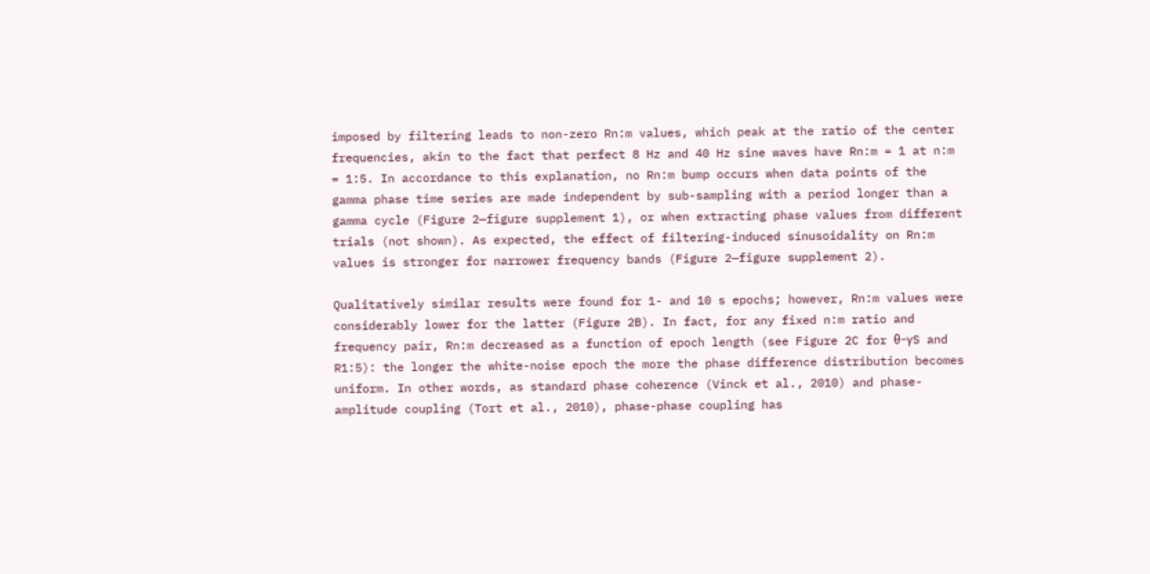imposed by filtering leads to non-zero Rn:m values, which peak at the ratio of the center frequencies, akin to the fact that perfect 8 Hz and 40 Hz sine waves have Rn:m = 1 at n:m = 1:5. In accordance to this explanation, no Rn:m bump occurs when data points of the gamma phase time series are made independent by sub-sampling with a period longer than a gamma cycle (Figure 2—figure supplement 1), or when extracting phase values from different trials (not shown). As expected, the effect of filtering-induced sinusoidality on Rn:m values is stronger for narrower frequency bands (Figure 2—figure supplement 2).

Qualitatively similar results were found for 1- and 10 s epochs; however, Rn:m values were considerably lower for the latter (Figure 2B). In fact, for any fixed n:m ratio and frequency pair, Rn:m decreased as a function of epoch length (see Figure 2C for θ−γS and R1:5): the longer the white-noise epoch the more the phase difference distribution becomes uniform. In other words, as standard phase coherence (Vinck et al., 2010) and phase-amplitude coupling (Tort et al., 2010), phase-phase coupling has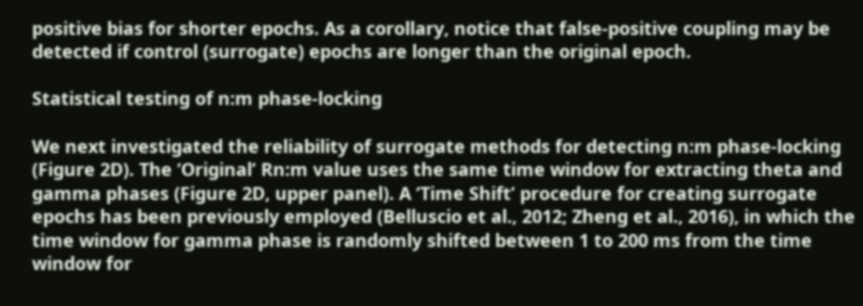positive bias for shorter epochs. As a corollary, notice that false-positive coupling may be detected if control (surrogate) epochs are longer than the original epoch.

Statistical testing of n:m phase-locking

We next investigated the reliability of surrogate methods for detecting n:m phase-locking (Figure 2D). The ‘Original’ Rn:m value uses the same time window for extracting theta and gamma phases (Figure 2D, upper panel). A ‘Time Shift’ procedure for creating surrogate epochs has been previously employed (Belluscio et al., 2012; Zheng et al., 2016), in which the time window for gamma phase is randomly shifted between 1 to 200 ms from the time window for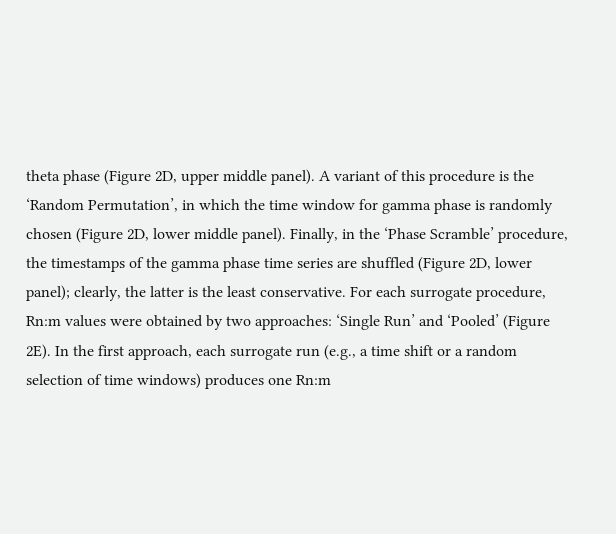theta phase (Figure 2D, upper middle panel). A variant of this procedure is the ‘Random Permutation’, in which the time window for gamma phase is randomly chosen (Figure 2D, lower middle panel). Finally, in the ‘Phase Scramble’ procedure, the timestamps of the gamma phase time series are shuffled (Figure 2D, lower panel); clearly, the latter is the least conservative. For each surrogate procedure, Rn:m values were obtained by two approaches: ‘Single Run’ and ‘Pooled’ (Figure 2E). In the first approach, each surrogate run (e.g., a time shift or a random selection of time windows) produces one Rn:m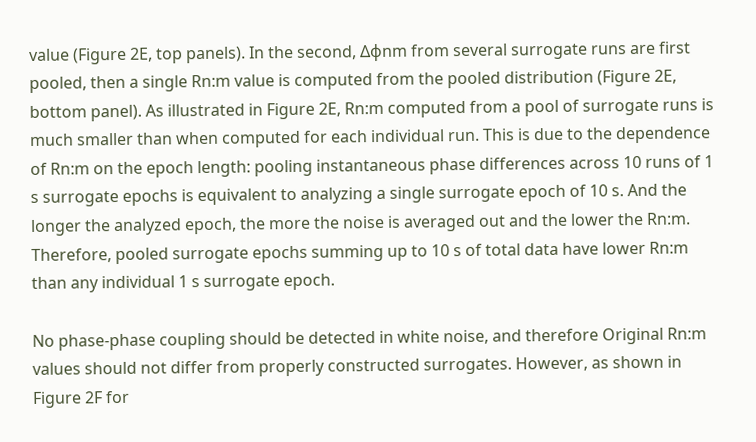value (Figure 2E, top panels). In the second, Δφnm from several surrogate runs are first pooled, then a single Rn:m value is computed from the pooled distribution (Figure 2E, bottom panel). As illustrated in Figure 2E, Rn:m computed from a pool of surrogate runs is much smaller than when computed for each individual run. This is due to the dependence of Rn:m on the epoch length: pooling instantaneous phase differences across 10 runs of 1 s surrogate epochs is equivalent to analyzing a single surrogate epoch of 10 s. And the longer the analyzed epoch, the more the noise is averaged out and the lower the Rn:m. Therefore, pooled surrogate epochs summing up to 10 s of total data have lower Rn:m than any individual 1 s surrogate epoch.

No phase-phase coupling should be detected in white noise, and therefore Original Rn:m values should not differ from properly constructed surrogates. However, as shown in Figure 2F for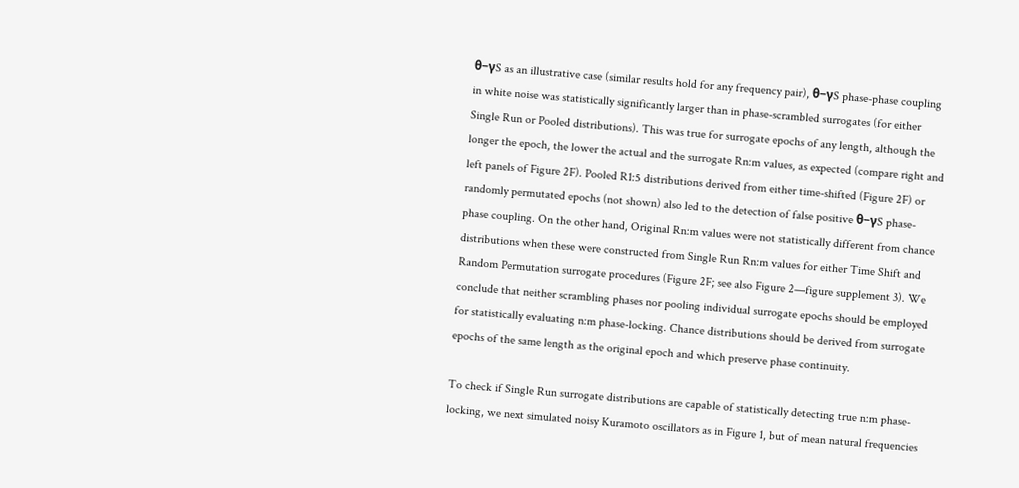θ−γS as an illustrative case (similar results hold for any frequency pair), θ−γS phase-phase coupling in white noise was statistically significantly larger than in phase-scrambled surrogates (for either Single Run or Pooled distributions). This was true for surrogate epochs of any length, although the longer the epoch, the lower the actual and the surrogate Rn:m values, as expected (compare right and left panels of Figure 2F). Pooled R1:5 distributions derived from either time-shifted (Figure 2F) or randomly permutated epochs (not shown) also led to the detection of false positive θ−γS phase-phase coupling. On the other hand, Original Rn:m values were not statistically different from chance distributions when these were constructed from Single Run Rn:m values for either Time Shift and Random Permutation surrogate procedures (Figure 2F; see also Figure 2—figure supplement 3). We conclude that neither scrambling phases nor pooling individual surrogate epochs should be employed for statistically evaluating n:m phase-locking. Chance distributions should be derived from surrogate epochs of the same length as the original epoch and which preserve phase continuity.

To check if Single Run surrogate distributions are capable of statistically detecting true n:m phase-locking, we next simulated noisy Kuramoto oscillators as in Figure 1, but of mean natural frequencies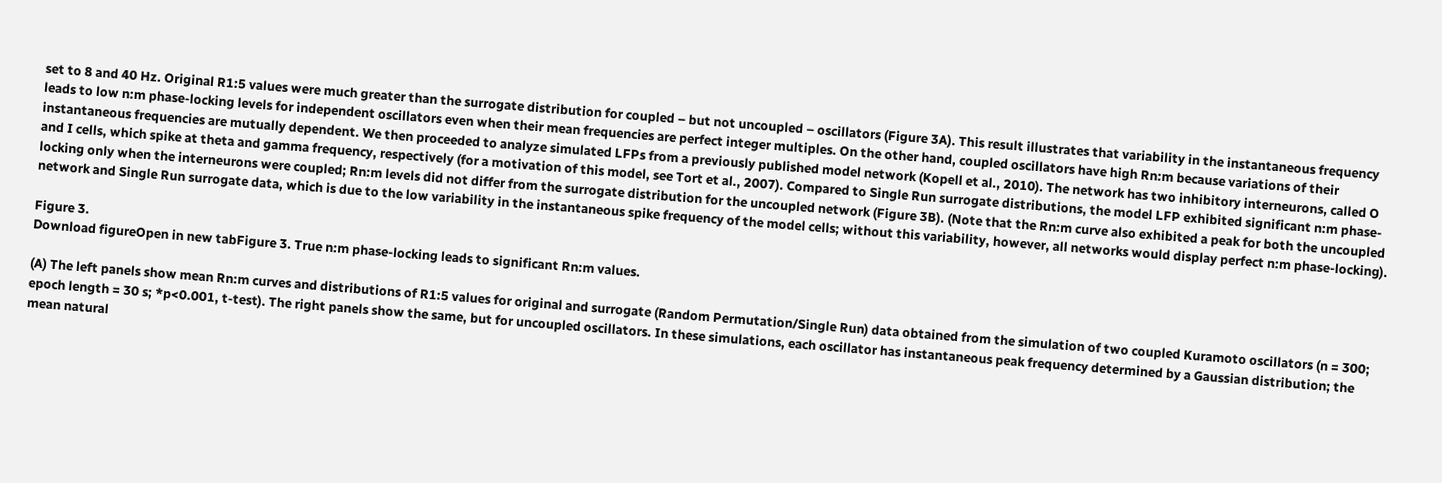set to 8 and 40 Hz. Original R1:5 values were much greater than the surrogate distribution for coupled – but not uncoupled – oscillators (Figure 3A). This result illustrates that variability in the instantaneous frequency leads to low n:m phase-locking levels for independent oscillators even when their mean frequencies are perfect integer multiples. On the other hand, coupled oscillators have high Rn:m because variations of their instantaneous frequencies are mutually dependent. We then proceeded to analyze simulated LFPs from a previously published model network (Kopell et al., 2010). The network has two inhibitory interneurons, called O and I cells, which spike at theta and gamma frequency, respectively (for a motivation of this model, see Tort et al., 2007). Compared to Single Run surrogate distributions, the model LFP exhibited significant n:m phase-locking only when the interneurons were coupled; Rn:m levels did not differ from the surrogate distribution for the uncoupled network (Figure 3B). (Note that the Rn:m curve also exhibited a peak for both the uncoupled network and Single Run surrogate data, which is due to the low variability in the instantaneous spike frequency of the model cells; without this variability, however, all networks would display perfect n:m phase-locking).

Figure 3.
Download figureOpen in new tabFigure 3. True n:m phase-locking leads to significant Rn:m values.

(A) The left panels show mean Rn:m curves and distributions of R1:5 values for original and surrogate (Random Permutation/Single Run) data obtained from the simulation of two coupled Kuramoto oscillators (n = 300; epoch length = 30 s; *p<0.001, t-test). The right panels show the same, but for uncoupled oscillators. In these simulations, each oscillator has instantaneous peak frequency determined by a Gaussian distribution; the mean natural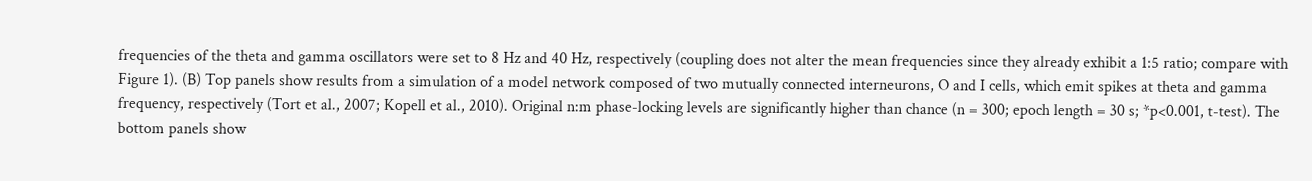frequencies of the theta and gamma oscillators were set to 8 Hz and 40 Hz, respectively (coupling does not alter the mean frequencies since they already exhibit a 1:5 ratio; compare with Figure 1). (B) Top panels show results from a simulation of a model network composed of two mutually connected interneurons, O and I cells, which emit spikes at theta and gamma frequency, respectively (Tort et al., 2007; Kopell et al., 2010). Original n:m phase-locking levels are significantly higher than chance (n = 300; epoch length = 30 s; *p<0.001, t-test). The bottom panels show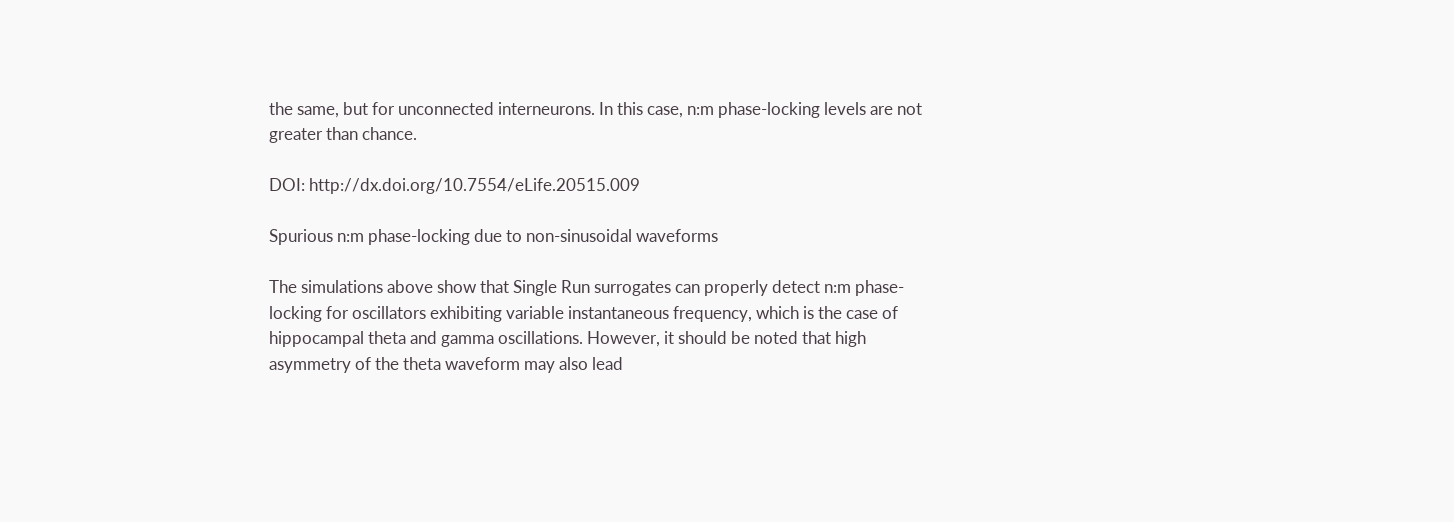the same, but for unconnected interneurons. In this case, n:m phase-locking levels are not greater than chance.

DOI: http://dx.doi.org/10.7554/eLife.20515.009

Spurious n:m phase-locking due to non-sinusoidal waveforms

The simulations above show that Single Run surrogates can properly detect n:m phase-locking for oscillators exhibiting variable instantaneous frequency, which is the case of hippocampal theta and gamma oscillations. However, it should be noted that high asymmetry of the theta waveform may also lead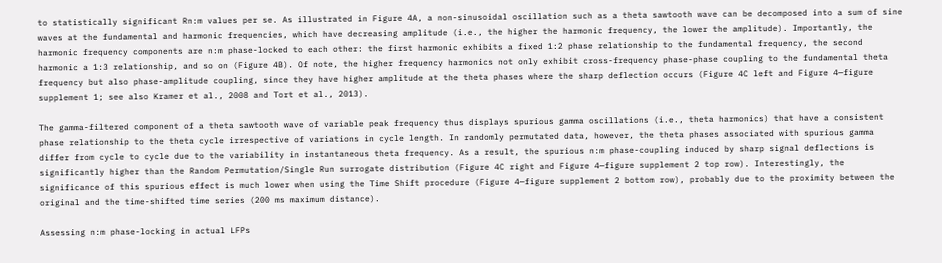to statistically significant Rn:m values per se. As illustrated in Figure 4A, a non-sinusoidal oscillation such as a theta sawtooth wave can be decomposed into a sum of sine waves at the fundamental and harmonic frequencies, which have decreasing amplitude (i.e., the higher the harmonic frequency, the lower the amplitude). Importantly, the harmonic frequency components are n:m phase-locked to each other: the first harmonic exhibits a fixed 1:2 phase relationship to the fundamental frequency, the second harmonic a 1:3 relationship, and so on (Figure 4B). Of note, the higher frequency harmonics not only exhibit cross-frequency phase-phase coupling to the fundamental theta frequency but also phase-amplitude coupling, since they have higher amplitude at the theta phases where the sharp deflection occurs (Figure 4C left and Figure 4—figure supplement 1; see also Kramer et al., 2008 and Tort et al., 2013).

The gamma-filtered component of a theta sawtooth wave of variable peak frequency thus displays spurious gamma oscillations (i.e., theta harmonics) that have a consistent phase relationship to the theta cycle irrespective of variations in cycle length. In randomly permutated data, however, the theta phases associated with spurious gamma differ from cycle to cycle due to the variability in instantaneous theta frequency. As a result, the spurious n:m phase-coupling induced by sharp signal deflections is significantly higher than the Random Permutation/Single Run surrogate distribution (Figure 4C right and Figure 4—figure supplement 2 top row). Interestingly, the significance of this spurious effect is much lower when using the Time Shift procedure (Figure 4—figure supplement 2 bottom row), probably due to the proximity between the original and the time-shifted time series (200 ms maximum distance).

Assessing n:m phase-locking in actual LFPs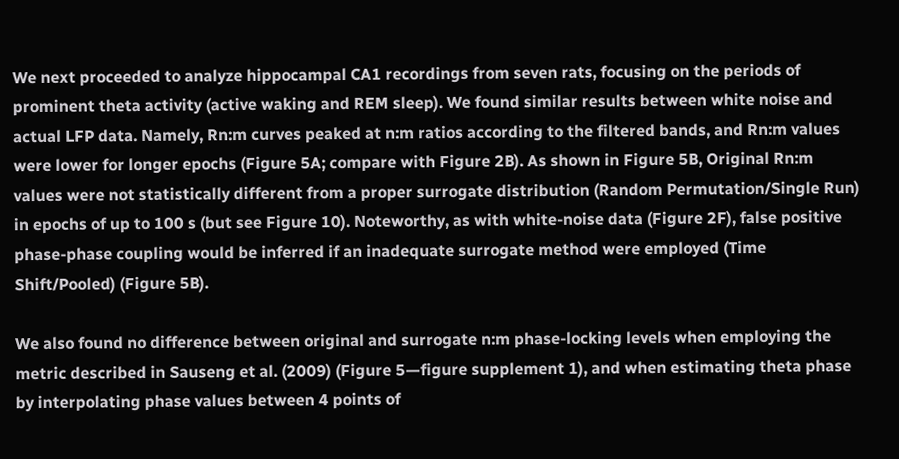We next proceeded to analyze hippocampal CA1 recordings from seven rats, focusing on the periods of prominent theta activity (active waking and REM sleep). We found similar results between white noise and actual LFP data. Namely, Rn:m curves peaked at n:m ratios according to the filtered bands, and Rn:m values were lower for longer epochs (Figure 5A; compare with Figure 2B). As shown in Figure 5B, Original Rn:m values were not statistically different from a proper surrogate distribution (Random Permutation/Single Run) in epochs of up to 100 s (but see Figure 10). Noteworthy, as with white-noise data (Figure 2F), false positive phase-phase coupling would be inferred if an inadequate surrogate method were employed (Time Shift/Pooled) (Figure 5B).

We also found no difference between original and surrogate n:m phase-locking levels when employing the metric described in Sauseng et al. (2009) (Figure 5—figure supplement 1), and when estimating theta phase by interpolating phase values between 4 points of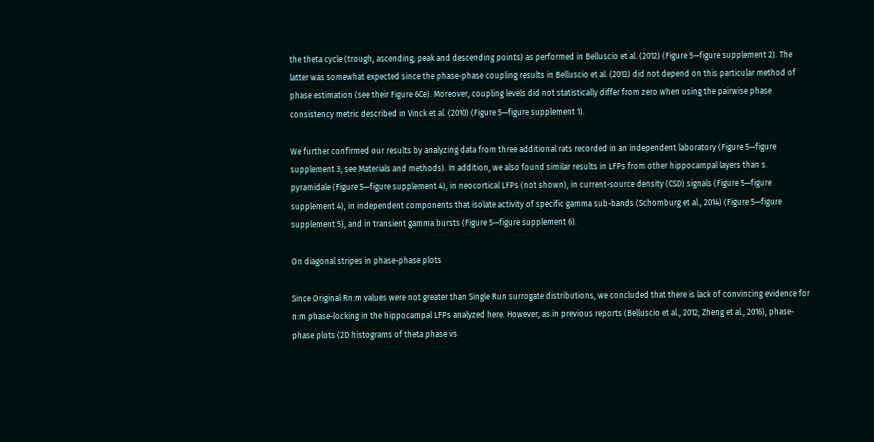the theta cycle (trough, ascending, peak and descending points) as performed in Belluscio et al. (2012) (Figure 5—figure supplement 2). The latter was somewhat expected since the phase-phase coupling results in Belluscio et al. (2012) did not depend on this particular method of phase estimation (see their Figure 6Ce). Moreover, coupling levels did not statistically differ from zero when using the pairwise phase consistency metric described in Vinck et al. (2010) (Figure 5—figure supplement 1).

We further confirmed our results by analyzing data from three additional rats recorded in an independent laboratory (Figure 5—figure supplement 3; see Materials and methods). In addition, we also found similar results in LFPs from other hippocampal layers than s. pyramidale (Figure 5—figure supplement 4), in neocortical LFPs (not shown), in current-source density (CSD) signals (Figure 5—figure supplement 4), in independent components that isolate activity of specific gamma sub-bands (Schomburg et al., 2014) (Figure 5—figure supplement 5), and in transient gamma bursts (Figure 5—figure supplement 6).

On diagonal stripes in phase-phase plots

Since Original Rn:m values were not greater than Single Run surrogate distributions, we concluded that there is lack of convincing evidence for n:m phase-locking in the hippocampal LFPs analyzed here. However, as in previous reports (Belluscio et al., 2012; Zheng et al., 2016), phase-phase plots (2D histograms of theta phase vs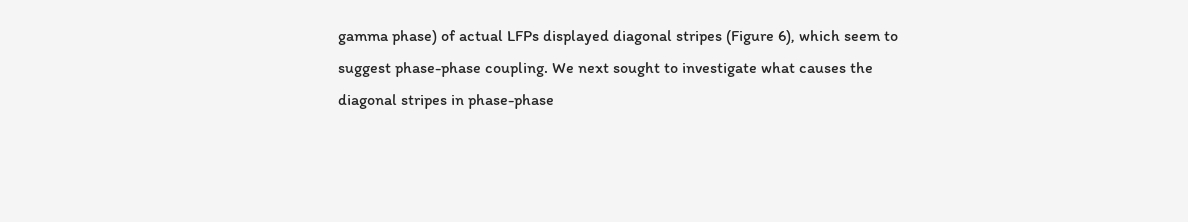gamma phase) of actual LFPs displayed diagonal stripes (Figure 6), which seem to suggest phase-phase coupling. We next sought to investigate what causes the diagonal stripes in phase-phase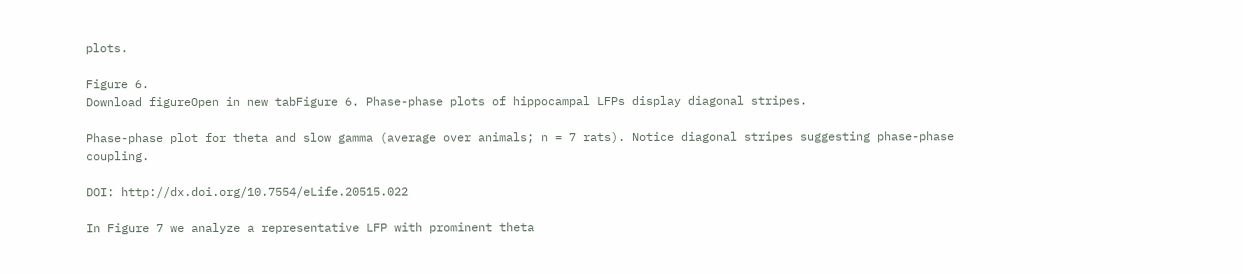plots.

Figure 6.
Download figureOpen in new tabFigure 6. Phase-phase plots of hippocampal LFPs display diagonal stripes.

Phase-phase plot for theta and slow gamma (average over animals; n = 7 rats). Notice diagonal stripes suggesting phase-phase coupling.

DOI: http://dx.doi.org/10.7554/eLife.20515.022

In Figure 7 we analyze a representative LFP with prominent theta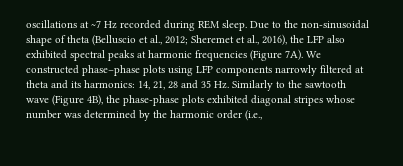oscillations at ~7 Hz recorded during REM sleep. Due to the non-sinusoidal shape of theta (Belluscio et al., 2012; Sheremet et al., 2016), the LFP also exhibited spectral peaks at harmonic frequencies (Figure 7A). We constructed phase–phase plots using LFP components narrowly filtered at theta and its harmonics: 14, 21, 28 and 35 Hz. Similarly to the sawtooth wave (Figure 4B), the phase-phase plots exhibited diagonal stripes whose number was determined by the harmonic order (i.e.,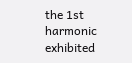the 1st harmonic exhibited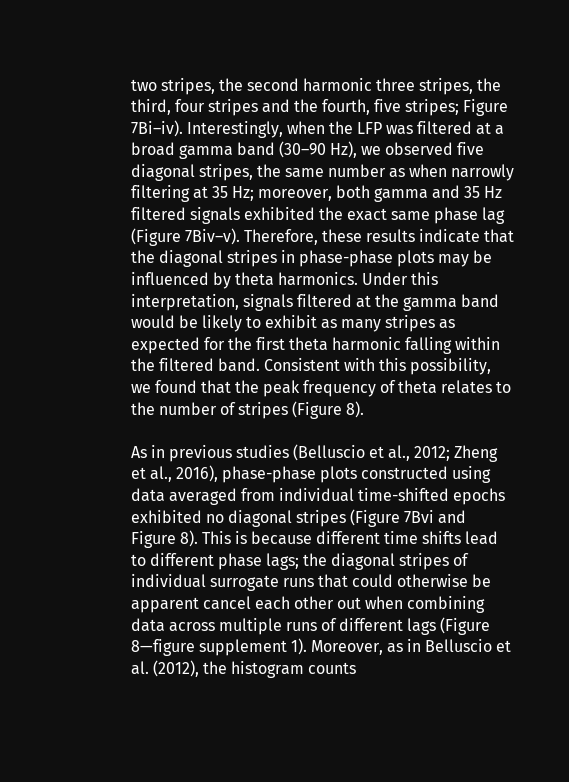two stripes, the second harmonic three stripes, the third, four stripes and the fourth, five stripes; Figure 7Bi–iv). Interestingly, when the LFP was filtered at a broad gamma band (30–90 Hz), we observed five diagonal stripes, the same number as when narrowly filtering at 35 Hz; moreover, both gamma and 35 Hz filtered signals exhibited the exact same phase lag (Figure 7Biv–v). Therefore, these results indicate that the diagonal stripes in phase-phase plots may be influenced by theta harmonics. Under this interpretation, signals filtered at the gamma band would be likely to exhibit as many stripes as expected for the first theta harmonic falling within the filtered band. Consistent with this possibility, we found that the peak frequency of theta relates to the number of stripes (Figure 8).

As in previous studies (Belluscio et al., 2012; Zheng et al., 2016), phase-phase plots constructed using data averaged from individual time-shifted epochs exhibited no diagonal stripes (Figure 7Bvi and Figure 8). This is because different time shifts lead to different phase lags; the diagonal stripes of individual surrogate runs that could otherwise be apparent cancel each other out when combining data across multiple runs of different lags (Figure 8—figure supplement 1). Moreover, as in Belluscio et al. (2012), the histogram counts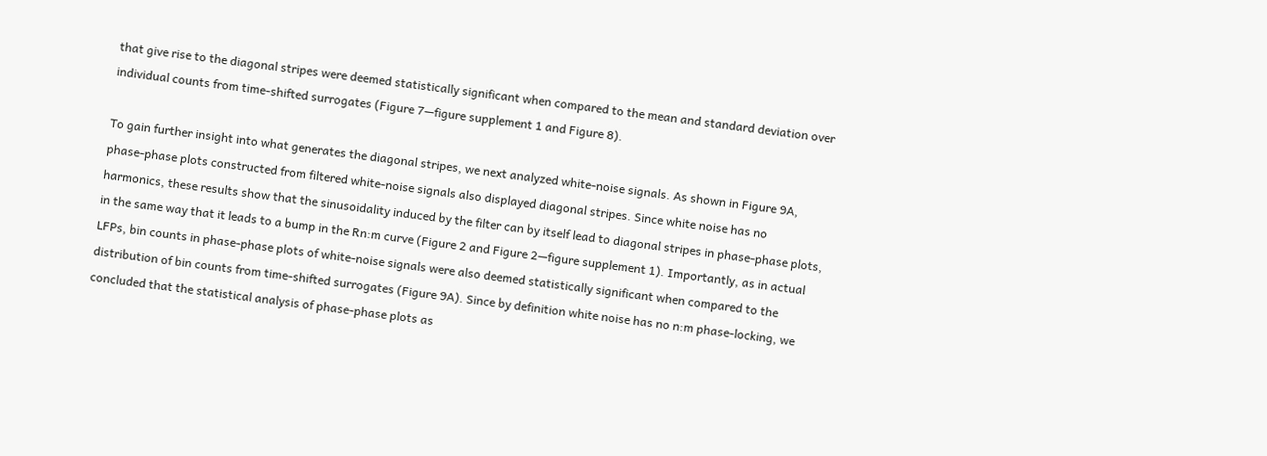that give rise to the diagonal stripes were deemed statistically significant when compared to the mean and standard deviation over individual counts from time-shifted surrogates (Figure 7—figure supplement 1 and Figure 8).

To gain further insight into what generates the diagonal stripes, we next analyzed white-noise signals. As shown in Figure 9A, phase-phase plots constructed from filtered white-noise signals also displayed diagonal stripes. Since white noise has no harmonics, these results show that the sinusoidality induced by the filter can by itself lead to diagonal stripes in phase-phase plots, in the same way that it leads to a bump in the Rn:m curve (Figure 2 and Figure 2—figure supplement 1). Importantly, as in actual LFPs, bin counts in phase-phase plots of white-noise signals were also deemed statistically significant when compared to the distribution of bin counts from time-shifted surrogates (Figure 9A). Since by definition white noise has no n:m phase-locking, we concluded that the statistical analysis of phase-phase plots as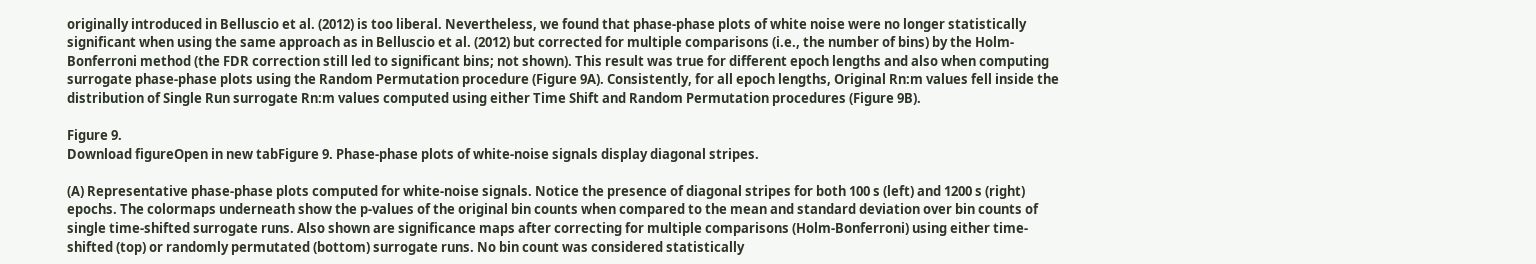originally introduced in Belluscio et al. (2012) is too liberal. Nevertheless, we found that phase-phase plots of white noise were no longer statistically significant when using the same approach as in Belluscio et al. (2012) but corrected for multiple comparisons (i.e., the number of bins) by the Holm-Bonferroni method (the FDR correction still led to significant bins; not shown). This result was true for different epoch lengths and also when computing surrogate phase-phase plots using the Random Permutation procedure (Figure 9A). Consistently, for all epoch lengths, Original Rn:m values fell inside the distribution of Single Run surrogate Rn:m values computed using either Time Shift and Random Permutation procedures (Figure 9B).

Figure 9.
Download figureOpen in new tabFigure 9. Phase-phase plots of white-noise signals display diagonal stripes.

(A) Representative phase-phase plots computed for white-noise signals. Notice the presence of diagonal stripes for both 100 s (left) and 1200 s (right) epochs. The colormaps underneath show the p-values of the original bin counts when compared to the mean and standard deviation over bin counts of single time-shifted surrogate runs. Also shown are significance maps after correcting for multiple comparisons (Holm-Bonferroni) using either time-shifted (top) or randomly permutated (bottom) surrogate runs. No bin count was considered statistically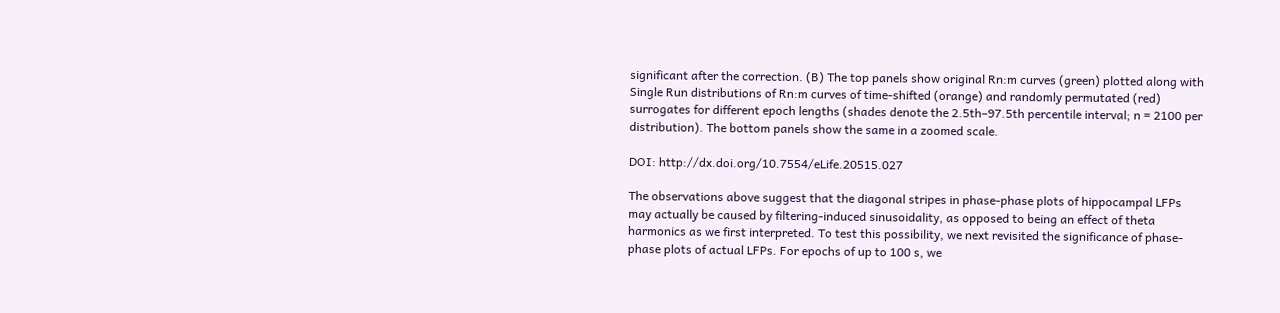significant after the correction. (B) The top panels show original Rn:m curves (green) plotted along with Single Run distributions of Rn:m curves of time-shifted (orange) and randomly permutated (red) surrogates for different epoch lengths (shades denote the 2.5th–97.5th percentile interval; n = 2100 per distribution). The bottom panels show the same in a zoomed scale.

DOI: http://dx.doi.org/10.7554/eLife.20515.027

The observations above suggest that the diagonal stripes in phase-phase plots of hippocampal LFPs may actually be caused by filtering-induced sinusoidality, as opposed to being an effect of theta harmonics as we first interpreted. To test this possibility, we next revisited the significance of phase-phase plots of actual LFPs. For epochs of up to 100 s, we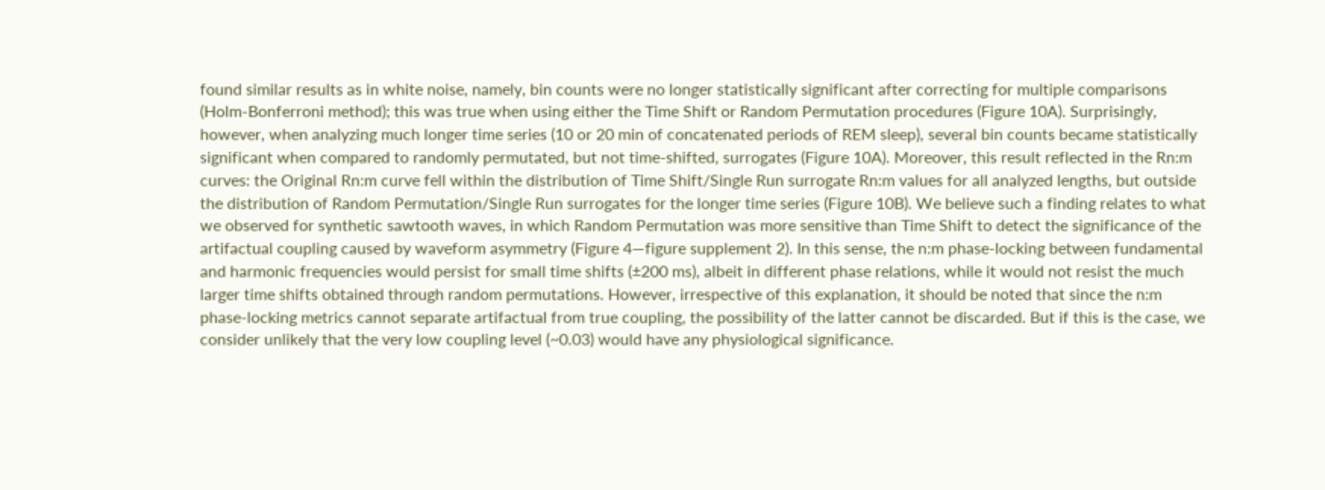found similar results as in white noise, namely, bin counts were no longer statistically significant after correcting for multiple comparisons (Holm-Bonferroni method); this was true when using either the Time Shift or Random Permutation procedures (Figure 10A). Surprisingly, however, when analyzing much longer time series (10 or 20 min of concatenated periods of REM sleep), several bin counts became statistically significant when compared to randomly permutated, but not time-shifted, surrogates (Figure 10A). Moreover, this result reflected in the Rn:m curves: the Original Rn:m curve fell within the distribution of Time Shift/Single Run surrogate Rn:m values for all analyzed lengths, but outside the distribution of Random Permutation/Single Run surrogates for the longer time series (Figure 10B). We believe such a finding relates to what we observed for synthetic sawtooth waves, in which Random Permutation was more sensitive than Time Shift to detect the significance of the artifactual coupling caused by waveform asymmetry (Figure 4—figure supplement 2). In this sense, the n:m phase-locking between fundamental and harmonic frequencies would persist for small time shifts (±200 ms), albeit in different phase relations, while it would not resist the much larger time shifts obtained through random permutations. However, irrespective of this explanation, it should be noted that since the n:m phase-locking metrics cannot separate artifactual from true coupling, the possibility of the latter cannot be discarded. But if this is the case, we consider unlikely that the very low coupling level (~0.03) would have any physiological significance.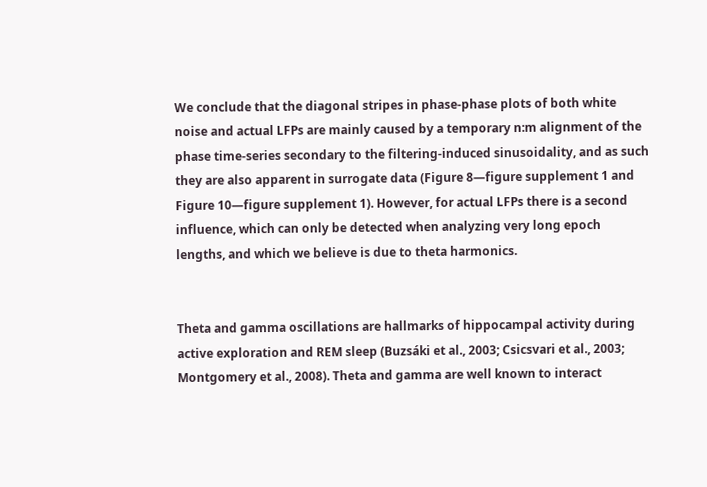We conclude that the diagonal stripes in phase-phase plots of both white noise and actual LFPs are mainly caused by a temporary n:m alignment of the phase time-series secondary to the filtering-induced sinusoidality, and as such they are also apparent in surrogate data (Figure 8—figure supplement 1 and Figure 10—figure supplement 1). However, for actual LFPs there is a second influence, which can only be detected when analyzing very long epoch lengths, and which we believe is due to theta harmonics.


Theta and gamma oscillations are hallmarks of hippocampal activity during active exploration and REM sleep (Buzsáki et al., 2003; Csicsvari et al., 2003; Montgomery et al., 2008). Theta and gamma are well known to interact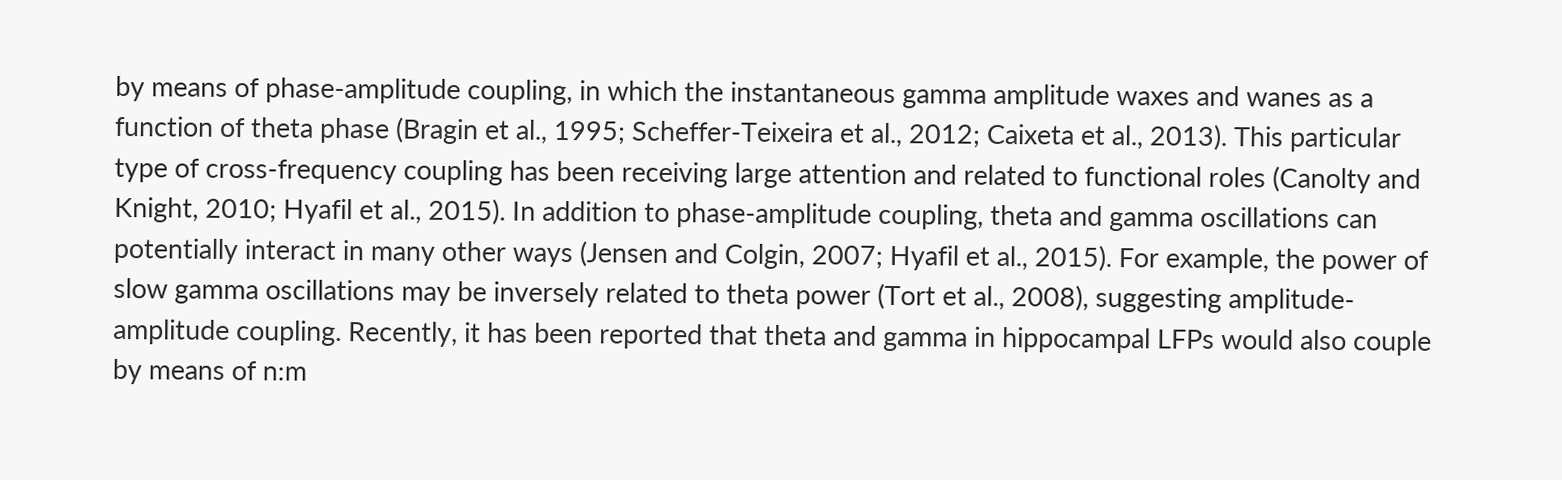by means of phase-amplitude coupling, in which the instantaneous gamma amplitude waxes and wanes as a function of theta phase (Bragin et al., 1995; Scheffer-Teixeira et al., 2012; Caixeta et al., 2013). This particular type of cross-frequency coupling has been receiving large attention and related to functional roles (Canolty and Knight, 2010; Hyafil et al., 2015). In addition to phase-amplitude coupling, theta and gamma oscillations can potentially interact in many other ways (Jensen and Colgin, 2007; Hyafil et al., 2015). For example, the power of slow gamma oscillations may be inversely related to theta power (Tort et al., 2008), suggesting amplitude-amplitude coupling. Recently, it has been reported that theta and gamma in hippocampal LFPs would also couple by means of n:m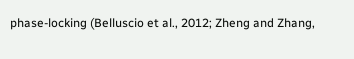phase-locking (Belluscio et al., 2012; Zheng and Zhang,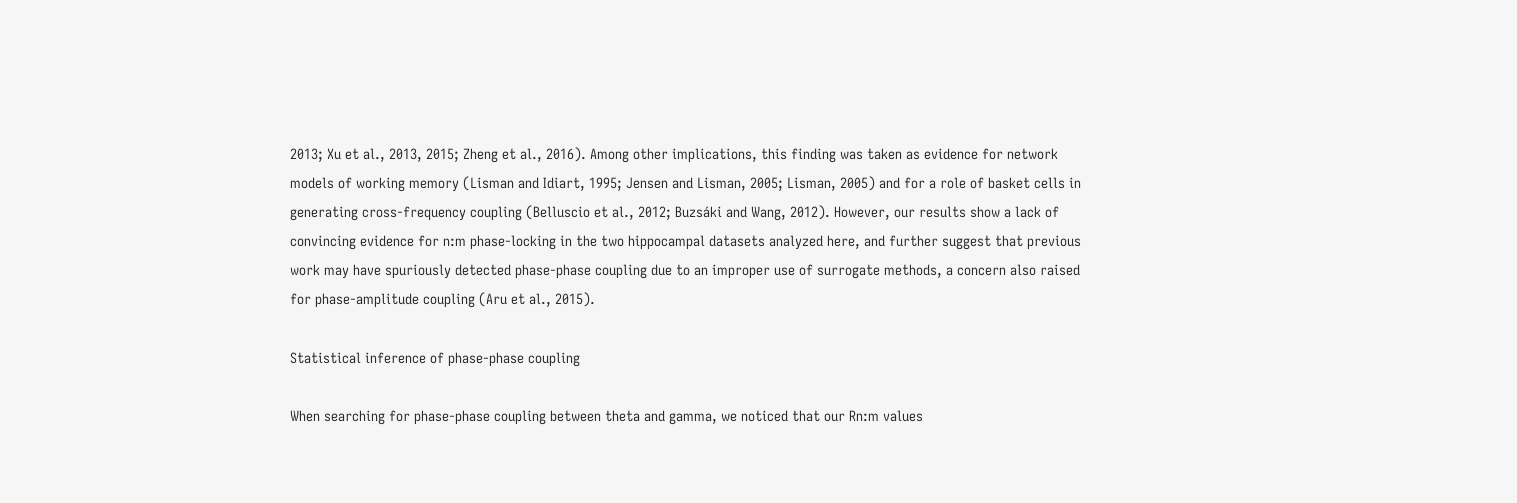2013; Xu et al., 2013, 2015; Zheng et al., 2016). Among other implications, this finding was taken as evidence for network models of working memory (Lisman and Idiart, 1995; Jensen and Lisman, 2005; Lisman, 2005) and for a role of basket cells in generating cross-frequency coupling (Belluscio et al., 2012; Buzsáki and Wang, 2012). However, our results show a lack of convincing evidence for n:m phase-locking in the two hippocampal datasets analyzed here, and further suggest that previous work may have spuriously detected phase-phase coupling due to an improper use of surrogate methods, a concern also raised for phase-amplitude coupling (Aru et al., 2015).

Statistical inference of phase-phase coupling

When searching for phase-phase coupling between theta and gamma, we noticed that our Rn:m values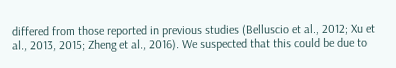differed from those reported in previous studies (Belluscio et al., 2012; Xu et al., 2013, 2015; Zheng et al., 2016). We suspected that this could be due to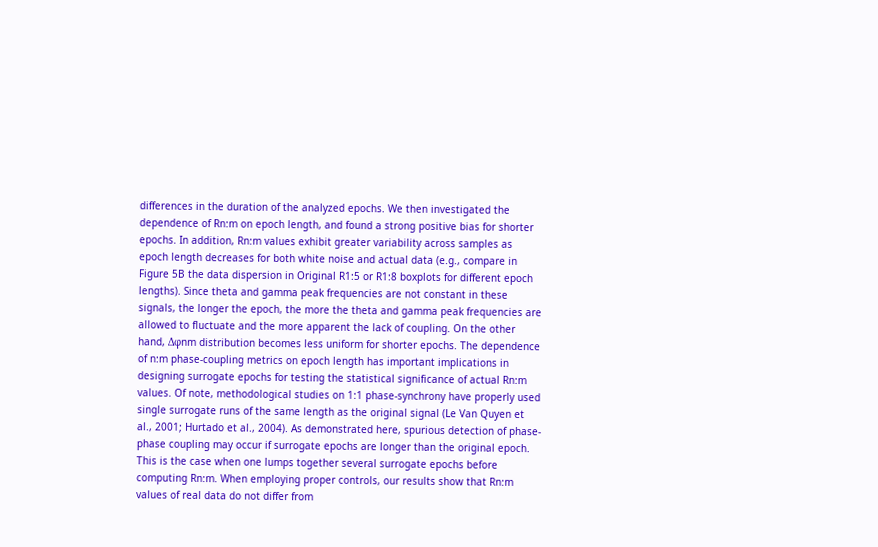differences in the duration of the analyzed epochs. We then investigated the dependence of Rn:m on epoch length, and found a strong positive bias for shorter epochs. In addition, Rn:m values exhibit greater variability across samples as epoch length decreases for both white noise and actual data (e.g., compare in Figure 5B the data dispersion in Original R1:5 or R1:8 boxplots for different epoch lengths). Since theta and gamma peak frequencies are not constant in these signals, the longer the epoch, the more the theta and gamma peak frequencies are allowed to fluctuate and the more apparent the lack of coupling. On the other hand, Δφnm distribution becomes less uniform for shorter epochs. The dependence of n:m phase-coupling metrics on epoch length has important implications in designing surrogate epochs for testing the statistical significance of actual Rn:m values. Of note, methodological studies on 1:1 phase-synchrony have properly used single surrogate runs of the same length as the original signal (Le Van Quyen et al., 2001; Hurtado et al., 2004). As demonstrated here, spurious detection of phase-phase coupling may occur if surrogate epochs are longer than the original epoch. This is the case when one lumps together several surrogate epochs before computing Rn:m. When employing proper controls, our results show that Rn:m values of real data do not differ from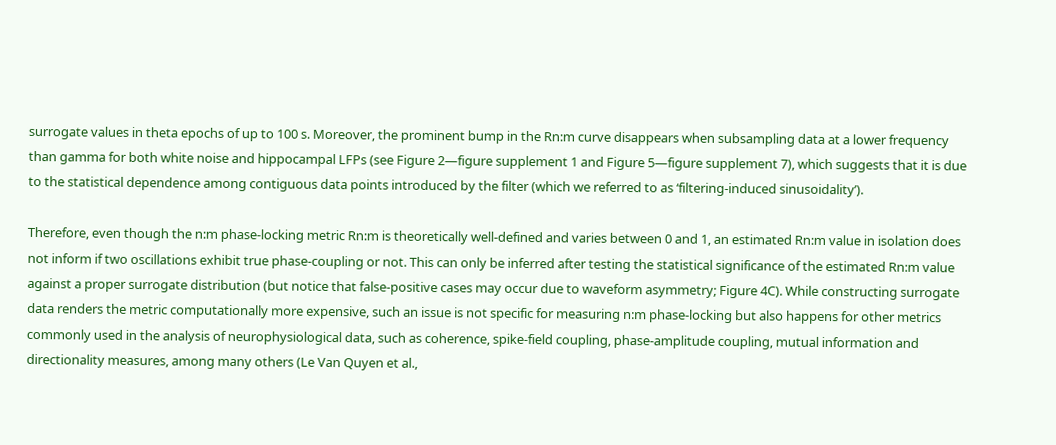surrogate values in theta epochs of up to 100 s. Moreover, the prominent bump in the Rn:m curve disappears when subsampling data at a lower frequency than gamma for both white noise and hippocampal LFPs (see Figure 2—figure supplement 1 and Figure 5—figure supplement 7), which suggests that it is due to the statistical dependence among contiguous data points introduced by the filter (which we referred to as ‘filtering-induced sinusoidality’).

Therefore, even though the n:m phase-locking metric Rn:m is theoretically well-defined and varies between 0 and 1, an estimated Rn:m value in isolation does not inform if two oscillations exhibit true phase-coupling or not. This can only be inferred after testing the statistical significance of the estimated Rn:m value against a proper surrogate distribution (but notice that false-positive cases may occur due to waveform asymmetry; Figure 4C). While constructing surrogate data renders the metric computationally more expensive, such an issue is not specific for measuring n:m phase-locking but also happens for other metrics commonly used in the analysis of neurophysiological data, such as coherence, spike-field coupling, phase-amplitude coupling, mutual information and directionality measures, among many others (Le Van Quyen et al.,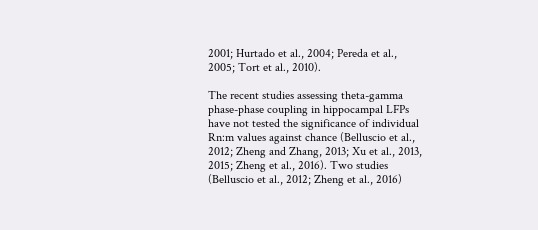2001; Hurtado et al., 2004; Pereda et al., 2005; Tort et al., 2010).

The recent studies assessing theta-gamma phase-phase coupling in hippocampal LFPs have not tested the significance of individual Rn:m values against chance (Belluscio et al., 2012; Zheng and Zhang, 2013; Xu et al., 2013, 2015; Zheng et al., 2016). Two studies (Belluscio et al., 2012; Zheng et al., 2016)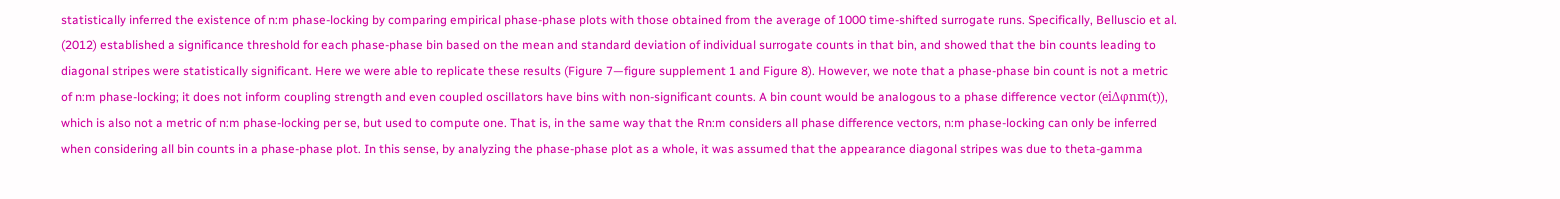statistically inferred the existence of n:m phase-locking by comparing empirical phase-phase plots with those obtained from the average of 1000 time-shifted surrogate runs. Specifically, Belluscio et al. (2012) established a significance threshold for each phase-phase bin based on the mean and standard deviation of individual surrogate counts in that bin, and showed that the bin counts leading to diagonal stripes were statistically significant. Here we were able to replicate these results (Figure 7—figure supplement 1 and Figure 8). However, we note that a phase-phase bin count is not a metric of n:m phase-locking; it does not inform coupling strength and even coupled oscillators have bins with non-significant counts. A bin count would be analogous to a phase difference vector (eiΔφnm(t)), which is also not a metric of n:m phase-locking per se, but used to compute one. That is, in the same way that the Rn:m considers all phase difference vectors, n:m phase-locking can only be inferred when considering all bin counts in a phase-phase plot. In this sense, by analyzing the phase-phase plot as a whole, it was assumed that the appearance diagonal stripes was due to theta-gamma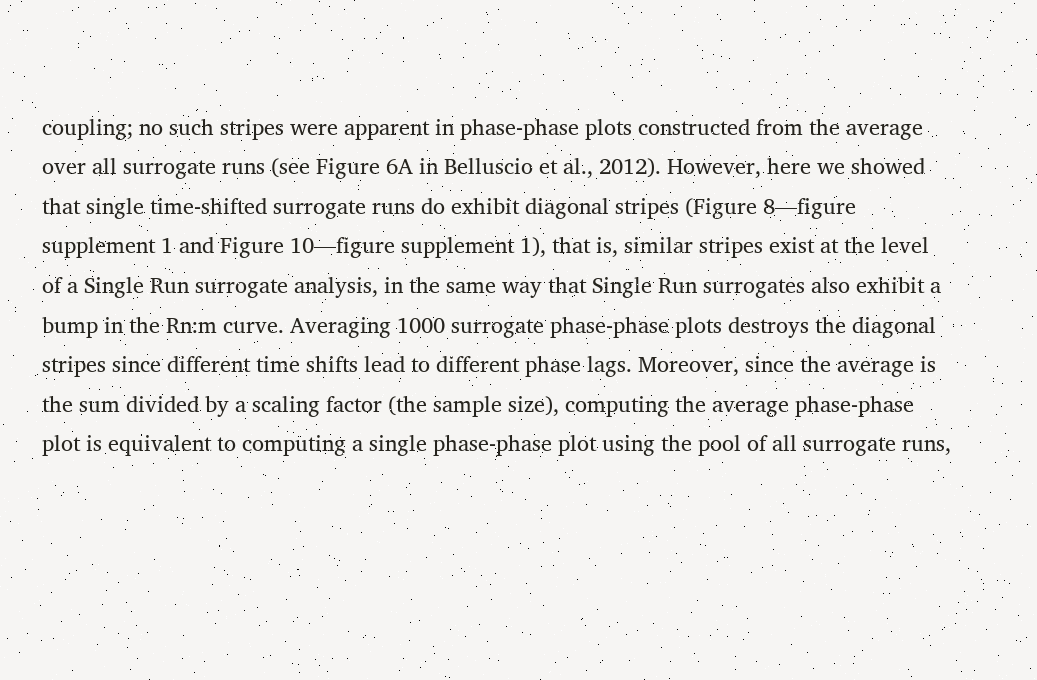coupling; no such stripes were apparent in phase-phase plots constructed from the average over all surrogate runs (see Figure 6A in Belluscio et al., 2012). However, here we showed that single time-shifted surrogate runs do exhibit diagonal stripes (Figure 8—figure supplement 1 and Figure 10—figure supplement 1), that is, similar stripes exist at the level of a Single Run surrogate analysis, in the same way that Single Run surrogates also exhibit a bump in the Rn:m curve. Averaging 1000 surrogate phase-phase plots destroys the diagonal stripes since different time shifts lead to different phase lags. Moreover, since the average is the sum divided by a scaling factor (the sample size), computing the average phase-phase plot is equivalent to computing a single phase-phase plot using the pool of all surrogate runs,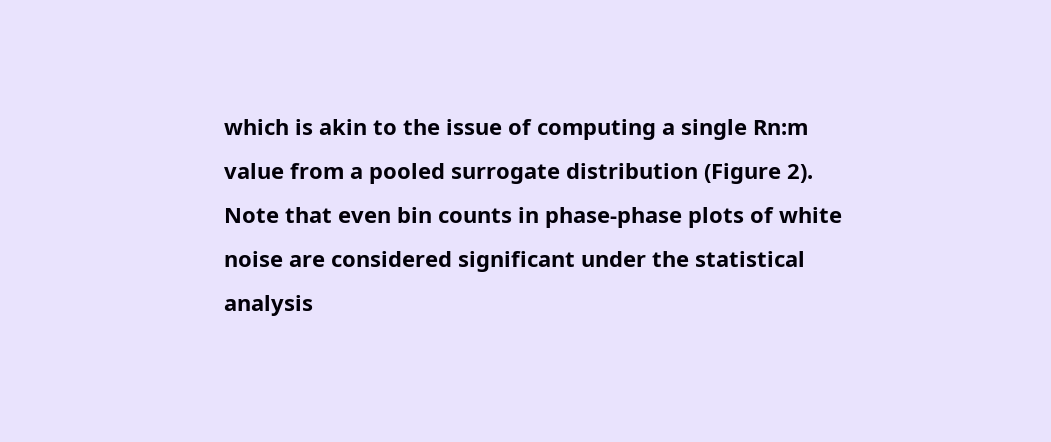which is akin to the issue of computing a single Rn:m value from a pooled surrogate distribution (Figure 2). Note that even bin counts in phase-phase plots of white noise are considered significant under the statistical analysis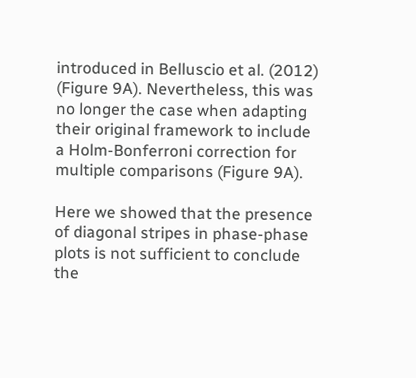introduced in Belluscio et al. (2012) (Figure 9A). Nevertheless, this was no longer the case when adapting their original framework to include a Holm-Bonferroni correction for multiple comparisons (Figure 9A).

Here we showed that the presence of diagonal stripes in phase-phase plots is not sufficient to conclude the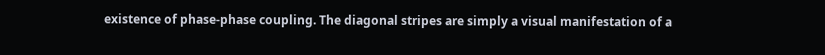existence of phase-phase coupling. The diagonal stripes are simply a visual manifestation of a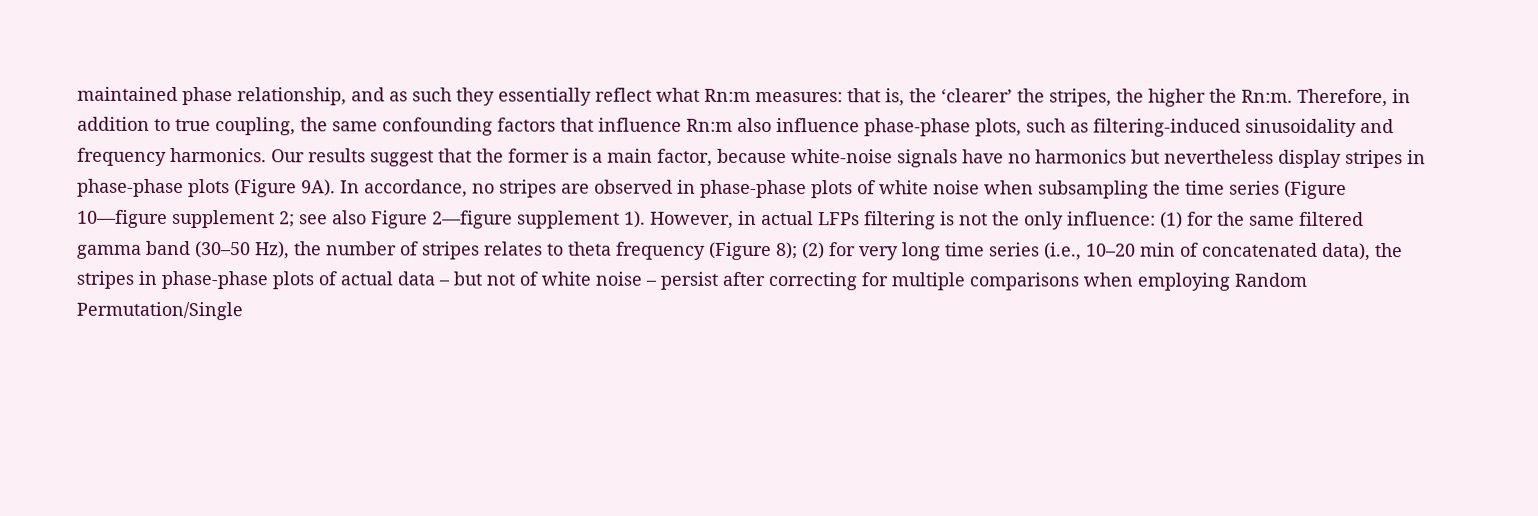maintained phase relationship, and as such they essentially reflect what Rn:m measures: that is, the ‘clearer’ the stripes, the higher the Rn:m. Therefore, in addition to true coupling, the same confounding factors that influence Rn:m also influence phase-phase plots, such as filtering-induced sinusoidality and frequency harmonics. Our results suggest that the former is a main factor, because white-noise signals have no harmonics but nevertheless display stripes in phase-phase plots (Figure 9A). In accordance, no stripes are observed in phase-phase plots of white noise when subsampling the time series (Figure 10—figure supplement 2; see also Figure 2—figure supplement 1). However, in actual LFPs filtering is not the only influence: (1) for the same filtered gamma band (30–50 Hz), the number of stripes relates to theta frequency (Figure 8); (2) for very long time series (i.e., 10–20 min of concatenated data), the stripes in phase-phase plots of actual data – but not of white noise – persist after correcting for multiple comparisons when employing Random Permutation/Single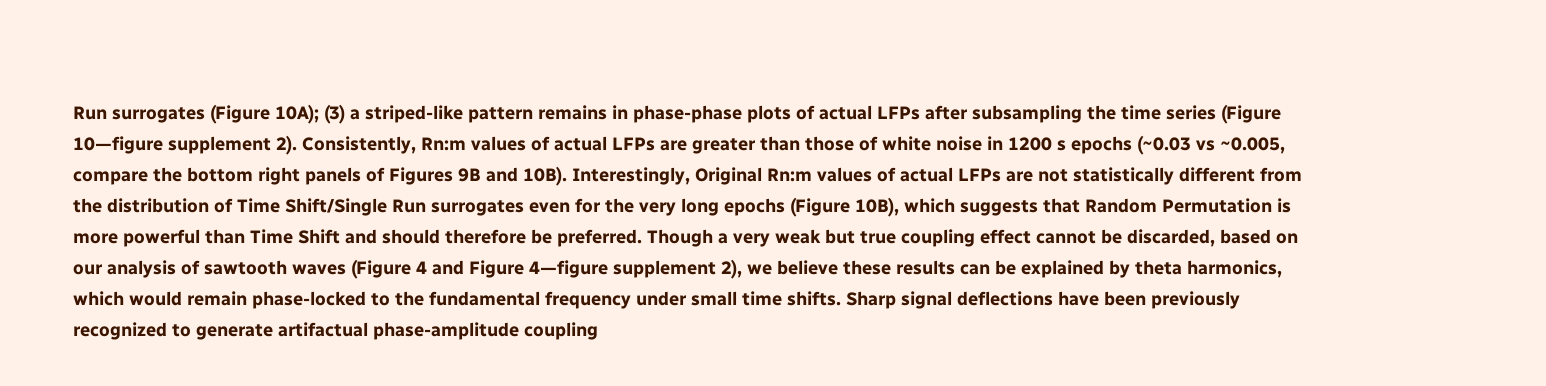Run surrogates (Figure 10A); (3) a striped-like pattern remains in phase-phase plots of actual LFPs after subsampling the time series (Figure 10—figure supplement 2). Consistently, Rn:m values of actual LFPs are greater than those of white noise in 1200 s epochs (~0.03 vs ~0.005, compare the bottom right panels of Figures 9B and 10B). Interestingly, Original Rn:m values of actual LFPs are not statistically different from the distribution of Time Shift/Single Run surrogates even for the very long epochs (Figure 10B), which suggests that Random Permutation is more powerful than Time Shift and should therefore be preferred. Though a very weak but true coupling effect cannot be discarded, based on our analysis of sawtooth waves (Figure 4 and Figure 4—figure supplement 2), we believe these results can be explained by theta harmonics, which would remain phase-locked to the fundamental frequency under small time shifts. Sharp signal deflections have been previously recognized to generate artifactual phase-amplitude coupling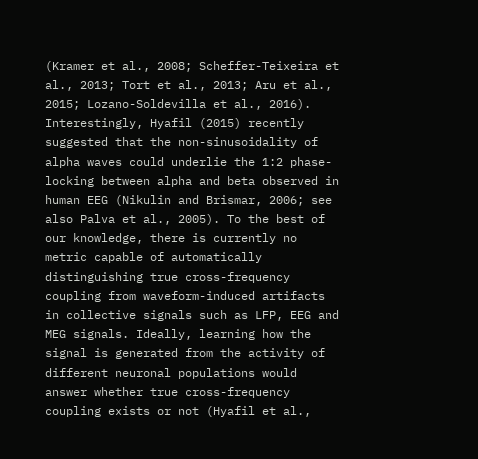(Kramer et al., 2008; Scheffer-Teixeira et al., 2013; Tort et al., 2013; Aru et al., 2015; Lozano-Soldevilla et al., 2016). Interestingly, Hyafil (2015) recently suggested that the non-sinusoidality of alpha waves could underlie the 1:2 phase-locking between alpha and beta observed in human EEG (Nikulin and Brismar, 2006; see also Palva et al., 2005). To the best of our knowledge, there is currently no metric capable of automatically distinguishing true cross-frequency coupling from waveform-induced artifacts in collective signals such as LFP, EEG and MEG signals. Ideally, learning how the signal is generated from the activity of different neuronal populations would answer whether true cross-frequency coupling exists or not (Hyafil et al.,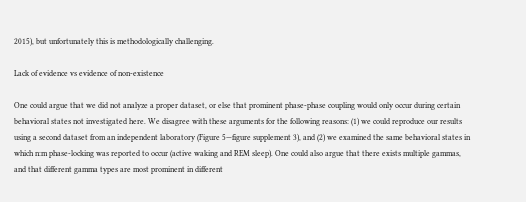2015), but unfortunately this is methodologically challenging.

Lack of evidence vs evidence of non-existence

One could argue that we did not analyze a proper dataset, or else that prominent phase-phase coupling would only occur during certain behavioral states not investigated here. We disagree with these arguments for the following reasons: (1) we could reproduce our results using a second dataset from an independent laboratory (Figure 5—figure supplement 3), and (2) we examined the same behavioral states in which n:m phase-locking was reported to occur (active waking and REM sleep). One could also argue that there exists multiple gammas, and that different gamma types are most prominent in different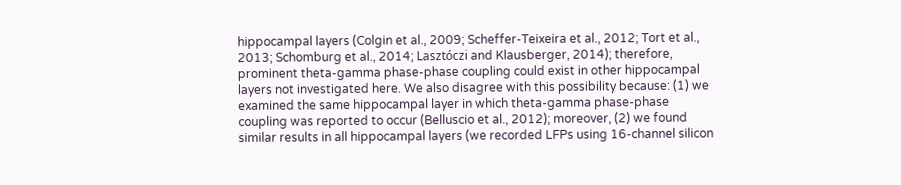hippocampal layers (Colgin et al., 2009; Scheffer-Teixeira et al., 2012; Tort et al., 2013; Schomburg et al., 2014; Lasztóczi and Klausberger, 2014); therefore, prominent theta-gamma phase-phase coupling could exist in other hippocampal layers not investigated here. We also disagree with this possibility because: (1) we examined the same hippocampal layer in which theta-gamma phase-phase coupling was reported to occur (Belluscio et al., 2012); moreover, (2) we found similar results in all hippocampal layers (we recorded LFPs using 16-channel silicon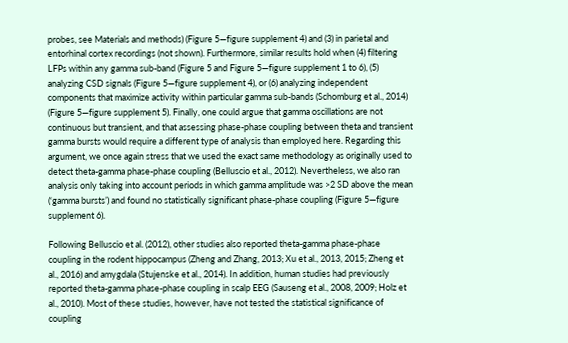probes, see Materials and methods) (Figure 5—figure supplement 4) and (3) in parietal and entorhinal cortex recordings (not shown). Furthermore, similar results hold when (4) filtering LFPs within any gamma sub-band (Figure 5 and Figure 5—figure supplement 1 to 6), (5) analyzing CSD signals (Figure 5—figure supplement 4), or (6) analyzing independent components that maximize activity within particular gamma sub-bands (Schomburg et al., 2014) (Figure 5—figure supplement 5). Finally, one could argue that gamma oscillations are not continuous but transient, and that assessing phase-phase coupling between theta and transient gamma bursts would require a different type of analysis than employed here. Regarding this argument, we once again stress that we used the exact same methodology as originally used to detect theta-gamma phase-phase coupling (Belluscio et al., 2012). Nevertheless, we also ran analysis only taking into account periods in which gamma amplitude was >2 SD above the mean (‘gamma bursts’) and found no statistically significant phase-phase coupling (Figure 5—figure supplement 6).

Following Belluscio et al. (2012), other studies also reported theta-gamma phase-phase coupling in the rodent hippocampus (Zheng and Zhang, 2013; Xu et al., 2013, 2015; Zheng et al., 2016) and amygdala (Stujenske et al., 2014). In addition, human studies had previously reported theta-gamma phase-phase coupling in scalp EEG (Sauseng et al., 2008, 2009; Holz et al., 2010). Most of these studies, however, have not tested the statistical significance of coupling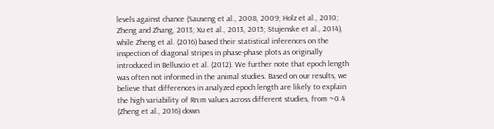levels against chance (Sauseng et al., 2008, 2009; Holz et al., 2010; Zheng and Zhang, 2013; Xu et al., 2013, 2015; Stujenske et al., 2014), while Zheng et al. (2016) based their statistical inferences on the inspection of diagonal stripes in phase-phase plots as originally introduced in Belluscio et al. (2012). We further note that epoch length was often not informed in the animal studies. Based on our results, we believe that differences in analyzed epoch length are likely to explain the high variability of Rn:m values across different studies, from ~0.4 (Zheng et al., 2016) down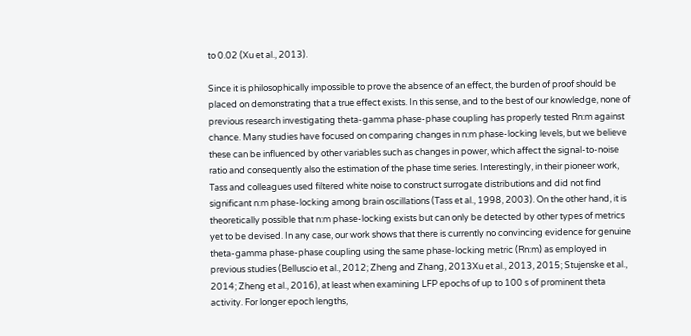to 0.02 (Xu et al., 2013).

Since it is philosophically impossible to prove the absence of an effect, the burden of proof should be placed on demonstrating that a true effect exists. In this sense, and to the best of our knowledge, none of previous research investigating theta-gamma phase-phase coupling has properly tested Rn:m against chance. Many studies have focused on comparing changes in n:m phase-locking levels, but we believe these can be influenced by other variables such as changes in power, which affect the signal-to-noise ratio and consequently also the estimation of the phase time series. Interestingly, in their pioneer work, Tass and colleagues used filtered white noise to construct surrogate distributions and did not find significant n:m phase-locking among brain oscillations (Tass et al., 1998, 2003). On the other hand, it is theoretically possible that n:m phase-locking exists but can only be detected by other types of metrics yet to be devised. In any case, our work shows that there is currently no convincing evidence for genuine theta-gamma phase-phase coupling using the same phase-locking metric (Rn:m) as employed in previous studies (Belluscio et al., 2012; Zheng and Zhang, 2013Xu et al., 2013, 2015; Stujenske et al., 2014; Zheng et al., 2016), at least when examining LFP epochs of up to 100 s of prominent theta activity. For longer epoch lengths,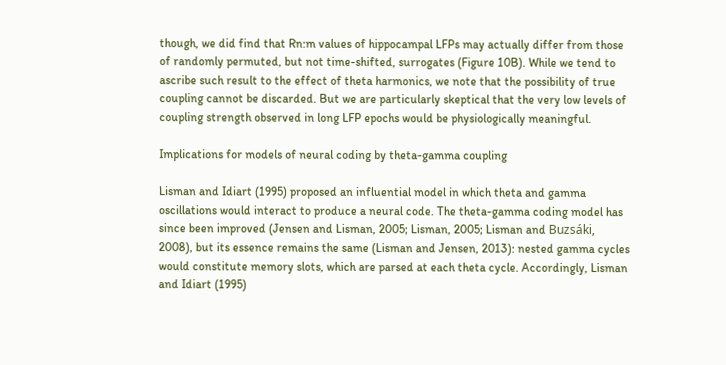though, we did find that Rn:m values of hippocampal LFPs may actually differ from those of randomly permuted, but not time-shifted, surrogates (Figure 10B). While we tend to ascribe such result to the effect of theta harmonics, we note that the possibility of true coupling cannot be discarded. But we are particularly skeptical that the very low levels of coupling strength observed in long LFP epochs would be physiologically meaningful.

Implications for models of neural coding by theta-gamma coupling

Lisman and Idiart (1995) proposed an influential model in which theta and gamma oscillations would interact to produce a neural code. The theta-gamma coding model has since been improved (Jensen and Lisman, 2005; Lisman, 2005; Lisman and Buzsáki, 2008), but its essence remains the same (Lisman and Jensen, 2013): nested gamma cycles would constitute memory slots, which are parsed at each theta cycle. Accordingly, Lisman and Idiart (1995)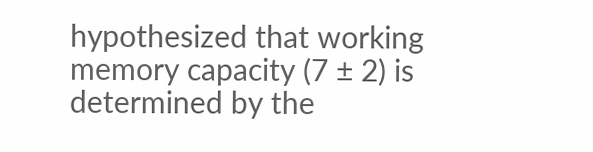hypothesized that working memory capacity (7 ± 2) is determined by the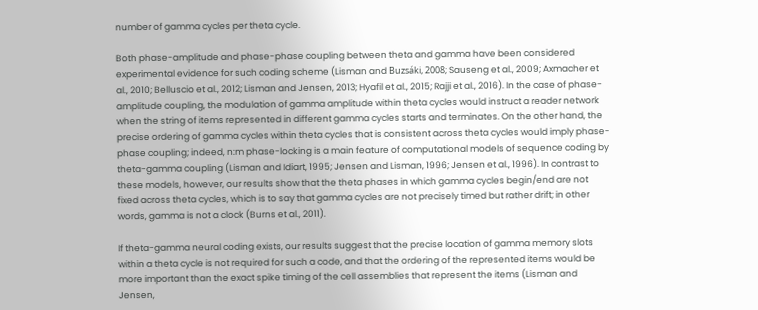number of gamma cycles per theta cycle.

Both phase-amplitude and phase-phase coupling between theta and gamma have been considered experimental evidence for such coding scheme (Lisman and Buzsáki, 2008; Sauseng et al., 2009; Axmacher et al., 2010; Belluscio et al., 2012; Lisman and Jensen, 2013; Hyafil et al., 2015; Rajji et al., 2016). In the case of phase-amplitude coupling, the modulation of gamma amplitude within theta cycles would instruct a reader network when the string of items represented in different gamma cycles starts and terminates. On the other hand, the precise ordering of gamma cycles within theta cycles that is consistent across theta cycles would imply phase-phase coupling; indeed, n:m phase-locking is a main feature of computational models of sequence coding by theta-gamma coupling (Lisman and Idiart, 1995; Jensen and Lisman, 1996; Jensen et al., 1996). In contrast to these models, however, our results show that the theta phases in which gamma cycles begin/end are not fixed across theta cycles, which is to say that gamma cycles are not precisely timed but rather drift; in other words, gamma is not a clock (Burns et al., 2011).

If theta-gamma neural coding exists, our results suggest that the precise location of gamma memory slots within a theta cycle is not required for such a code, and that the ordering of the represented items would be more important than the exact spike timing of the cell assemblies that represent the items (Lisman and Jensen,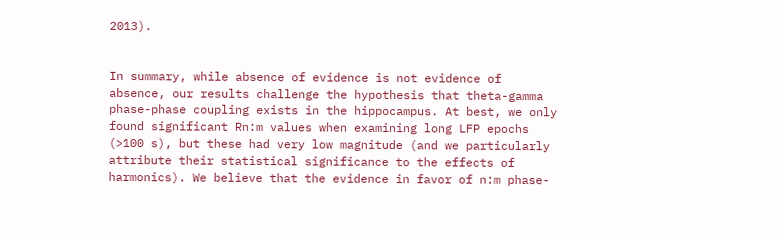2013).


In summary, while absence of evidence is not evidence of absence, our results challenge the hypothesis that theta-gamma phase-phase coupling exists in the hippocampus. At best, we only found significant Rn:m values when examining long LFP epochs (>100 s), but these had very low magnitude (and we particularly attribute their statistical significance to the effects of harmonics). We believe that the evidence in favor of n:m phase-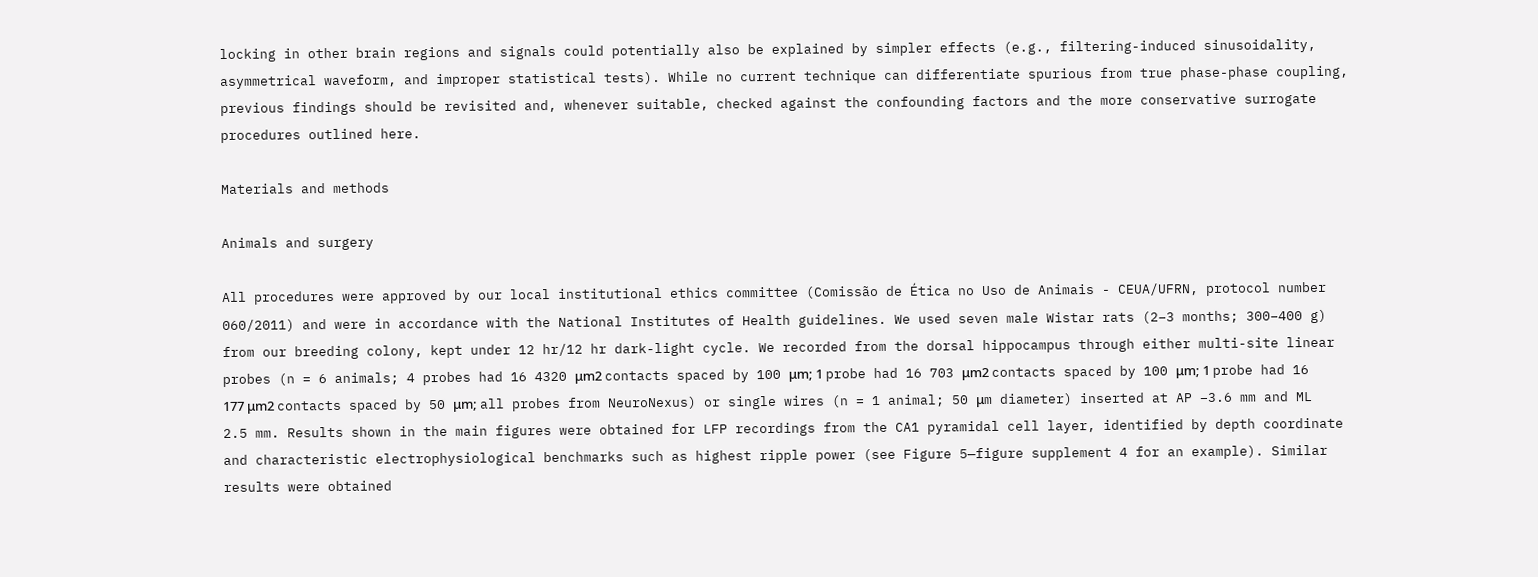locking in other brain regions and signals could potentially also be explained by simpler effects (e.g., filtering-induced sinusoidality, asymmetrical waveform, and improper statistical tests). While no current technique can differentiate spurious from true phase-phase coupling, previous findings should be revisited and, whenever suitable, checked against the confounding factors and the more conservative surrogate procedures outlined here.

Materials and methods

Animals and surgery

All procedures were approved by our local institutional ethics committee (Comissão de Ética no Uso de Animais - CEUA/UFRN, protocol number 060/2011) and were in accordance with the National Institutes of Health guidelines. We used seven male Wistar rats (2–3 months; 300–400 g) from our breeding colony, kept under 12 hr/12 hr dark-light cycle. We recorded from the dorsal hippocampus through either multi-site linear probes (n = 6 animals; 4 probes had 16 4320 μm2 contacts spaced by 100 μm; 1 probe had 16 703 μm2 contacts spaced by 100 μm; 1 probe had 16 177 μm2 contacts spaced by 50 μm; all probes from NeuroNexus) or single wires (n = 1 animal; 50 μm diameter) inserted at AP −3.6 mm and ML 2.5 mm. Results shown in the main figures were obtained for LFP recordings from the CA1 pyramidal cell layer, identified by depth coordinate and characteristic electrophysiological benchmarks such as highest ripple power (see Figure 5—figure supplement 4 for an example). Similar results were obtained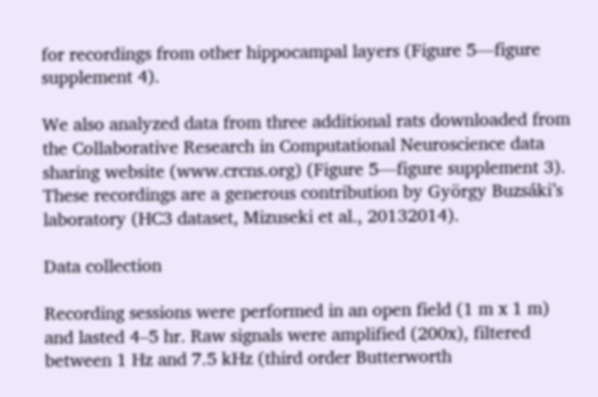for recordings from other hippocampal layers (Figure 5—figure supplement 4).

We also analyzed data from three additional rats downloaded from the Collaborative Research in Computational Neuroscience data sharing website (www.crcns.org) (Figure 5—figure supplement 3). These recordings are a generous contribution by György Buzsáki’s laboratory (HC3 dataset, Mizuseki et al., 20132014).

Data collection

Recording sessions were performed in an open field (1 m x 1 m) and lasted 4–5 hr. Raw signals were amplified (200x), filtered between 1 Hz and 7.5 kHz (third order Butterworth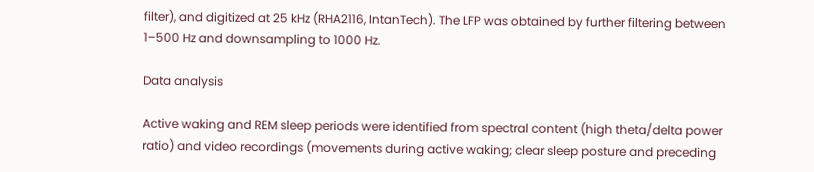filter), and digitized at 25 kHz (RHA2116, IntanTech). The LFP was obtained by further filtering between 1–500 Hz and downsampling to 1000 Hz.

Data analysis

Active waking and REM sleep periods were identified from spectral content (high theta/delta power ratio) and video recordings (movements during active waking; clear sleep posture and preceding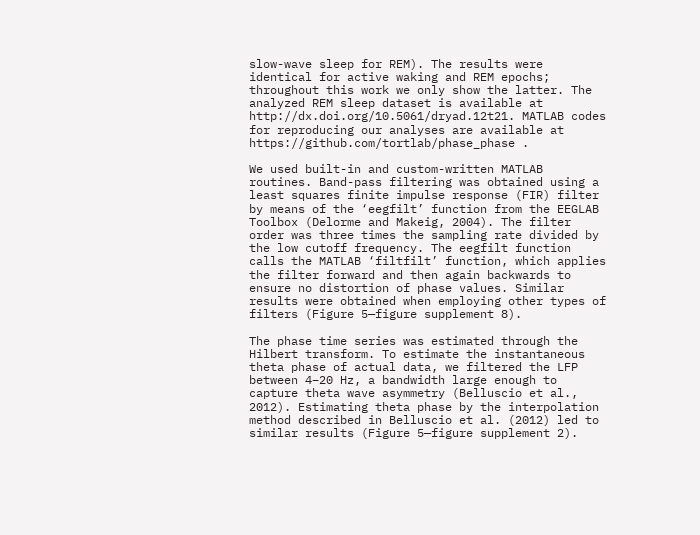slow-wave sleep for REM). The results were identical for active waking and REM epochs; throughout this work we only show the latter. The analyzed REM sleep dataset is available at http://dx.doi.org/10.5061/dryad.12t21. MATLAB codes for reproducing our analyses are available at https://github.com/tortlab/phase_phase .

We used built-in and custom-written MATLAB routines. Band-pass filtering was obtained using a least squares finite impulse response (FIR) filter by means of the ‘eegfilt’ function from the EEGLAB Toolbox (Delorme and Makeig, 2004). The filter order was three times the sampling rate divided by the low cutoff frequency. The eegfilt function calls the MATLAB ‘filtfilt’ function, which applies the filter forward and then again backwards to ensure no distortion of phase values. Similar results were obtained when employing other types of filters (Figure 5—figure supplement 8).

The phase time series was estimated through the Hilbert transform. To estimate the instantaneous theta phase of actual data, we filtered the LFP between 4–20 Hz, a bandwidth large enough to capture theta wave asymmetry (Belluscio et al., 2012). Estimating theta phase by the interpolation method described in Belluscio et al. (2012) led to similar results (Figure 5—figure supplement 2).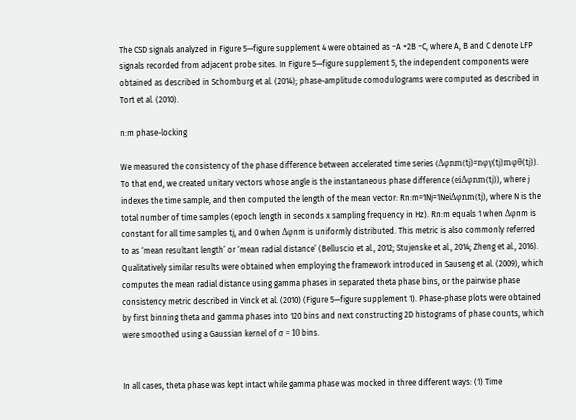The CSD signals analyzed in Figure 5—figure supplement 4 were obtained as −A +2B −C, where A, B and C denote LFP signals recorded from adjacent probe sites. In Figure 5—figure supplement 5, the independent components were obtained as described in Schomburg et al. (2014); phase-amplitude comodulograms were computed as described in Tort et al. (2010).

n:m phase-locking

We measured the consistency of the phase difference between accelerated time series (Δφnm(tj)=nφγ(tj)mφθ(tj)). To that end, we created unitary vectors whose angle is the instantaneous phase difference (eiΔφnm(tj)), where j indexes the time sample, and then computed the length of the mean vector: Rn:m=1Nj=1NeiΔφnm(tj), where N is the total number of time samples (epoch length in seconds x sampling frequency in Hz). Rn:m equals 1 when Δφnm is constant for all time samples tj, and 0 when Δφnm is uniformly distributed. This metric is also commonly referred to as ‘mean resultant length’ or ‘mean radial distance’ (Belluscio et al., 2012; Stujenske et al., 2014; Zheng et al., 2016). Qualitatively similar results were obtained when employing the framework introduced in Sauseng et al. (2009), which computes the mean radial distance using gamma phases in separated theta phase bins, or the pairwise phase consistency metric described in Vinck et al. (2010) (Figure 5—figure supplement 1). Phase-phase plots were obtained by first binning theta and gamma phases into 120 bins and next constructing 2D histograms of phase counts, which were smoothed using a Gaussian kernel of σ = 10 bins.


In all cases, theta phase was kept intact while gamma phase was mocked in three different ways: (1) Time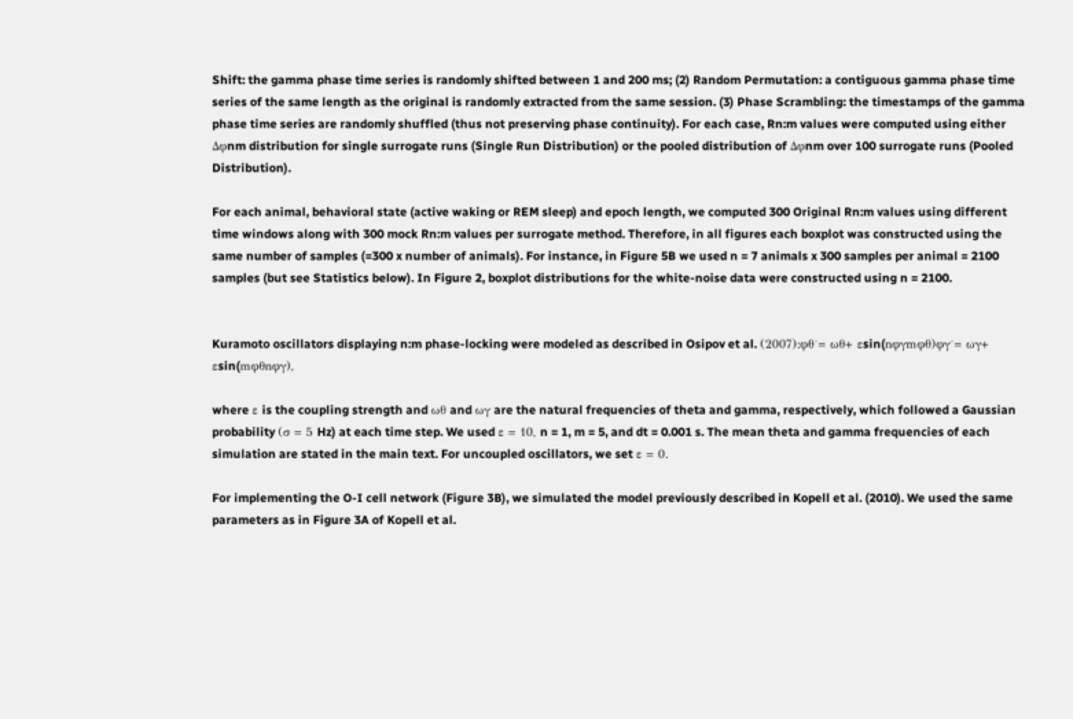Shift: the gamma phase time series is randomly shifted between 1 and 200 ms; (2) Random Permutation: a contiguous gamma phase time series of the same length as the original is randomly extracted from the same session. (3) Phase Scrambling: the timestamps of the gamma phase time series are randomly shuffled (thus not preserving phase continuity). For each case, Rn:m values were computed using either Δφnm distribution for single surrogate runs (Single Run Distribution) or the pooled distribution of Δφnm over 100 surrogate runs (Pooled Distribution).

For each animal, behavioral state (active waking or REM sleep) and epoch length, we computed 300 Original Rn:m values using different time windows along with 300 mock Rn:m values per surrogate method. Therefore, in all figures each boxplot was constructed using the same number of samples (=300 x number of animals). For instance, in Figure 5B we used n = 7 animals x 300 samples per animal = 2100 samples (but see Statistics below). In Figure 2, boxplot distributions for the white-noise data were constructed using n = 2100.


Kuramoto oscillators displaying n:m phase-locking were modeled as described in Osipov et al. (2007):φθ˙= ωθ+ εsin(nφγmφθ)φγ˙= ωγ+ εsin(mφθnφγ),

where ε is the coupling strength and ωθ and ωγ are the natural frequencies of theta and gamma, respectively, which followed a Gaussian probability (σ = 5 Hz) at each time step. We used ε = 10, n = 1, m = 5, and dt = 0.001 s. The mean theta and gamma frequencies of each simulation are stated in the main text. For uncoupled oscillators, we set ε = 0.

For implementing the O-I cell network (Figure 3B), we simulated the model previously described in Kopell et al. (2010). We used the same parameters as in Figure 3A of Kopell et al.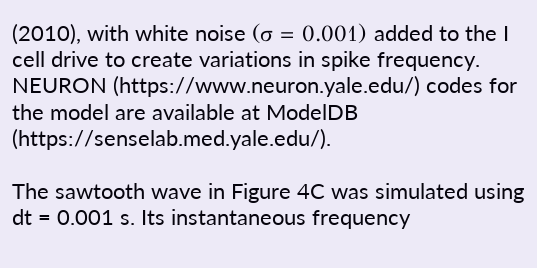(2010), with white noise (σ = 0.001) added to the I cell drive to create variations in spike frequency. NEURON (https://www.neuron.yale.edu/) codes for the model are available at ModelDB (https://senselab.med.yale.edu/).

The sawtooth wave in Figure 4C was simulated using dt = 0.001 s. Its instantaneous frequency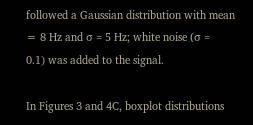followed a Gaussian distribution with mean = 8 Hz and σ = 5 Hz; white noise (σ = 0.1) was added to the signal.

In Figures 3 and 4C, boxplot distributions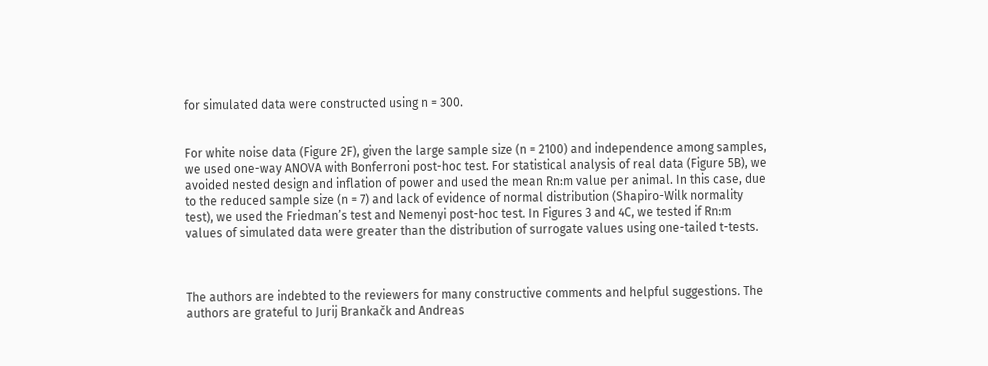for simulated data were constructed using n = 300.


For white noise data (Figure 2F), given the large sample size (n = 2100) and independence among samples, we used one-way ANOVA with Bonferroni post-hoc test. For statistical analysis of real data (Figure 5B), we avoided nested design and inflation of power and used the mean Rn:m value per animal. In this case, due to the reduced sample size (n = 7) and lack of evidence of normal distribution (Shapiro-Wilk normality test), we used the Friedman’s test and Nemenyi post-hoc test. In Figures 3 and 4C, we tested if Rn:m values of simulated data were greater than the distribution of surrogate values using one-tailed t-tests.



The authors are indebted to the reviewers for many constructive comments and helpful suggestions. The authors are grateful to Jurij Brankačk and Andreas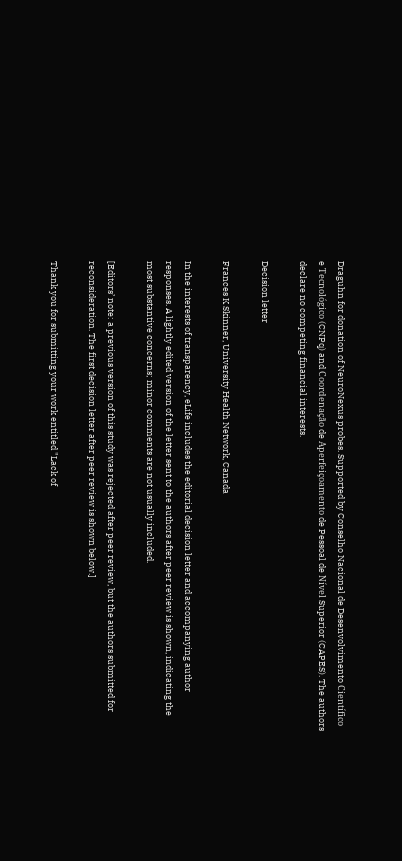Draguhn for donation of NeuroNexus probes. Supported by Conselho Nacional de Desenvolvimento Científico e Tecnológico (CNPq) and Coordenação de Aperfeiçoamento de Pessoal de Nível Superior (CAPES). The authors declare no competing financial interests.

Decision letter

Frances K Skinner, University Health Network, Canada

In the interests of transparency, eLife includes the editorial decision letter and accompanying author responses. A lightly edited version of the letter sent to the authors after peer review is shown, indicating the most substantive concerns; minor comments are not usually included.

[Editors’ note: a previous version of this study was rejected after peer review, but the authors submitted for reconsideration. The first decision letter after peer review is shown below.]

Thank you for submitting your work entitled "Lack of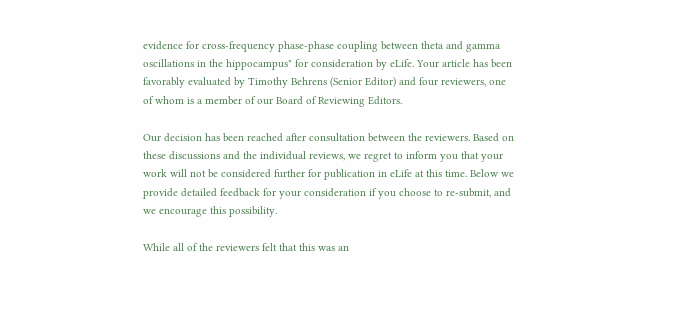evidence for cross-frequency phase-phase coupling between theta and gamma oscillations in the hippocampus" for consideration by eLife. Your article has been favorably evaluated by Timothy Behrens (Senior Editor) and four reviewers, one of whom is a member of our Board of Reviewing Editors.

Our decision has been reached after consultation between the reviewers. Based on these discussions and the individual reviews, we regret to inform you that your work will not be considered further for publication in eLife at this time. Below we provide detailed feedback for your consideration if you choose to re-submit, and we encourage this possibility.

While all of the reviewers felt that this was an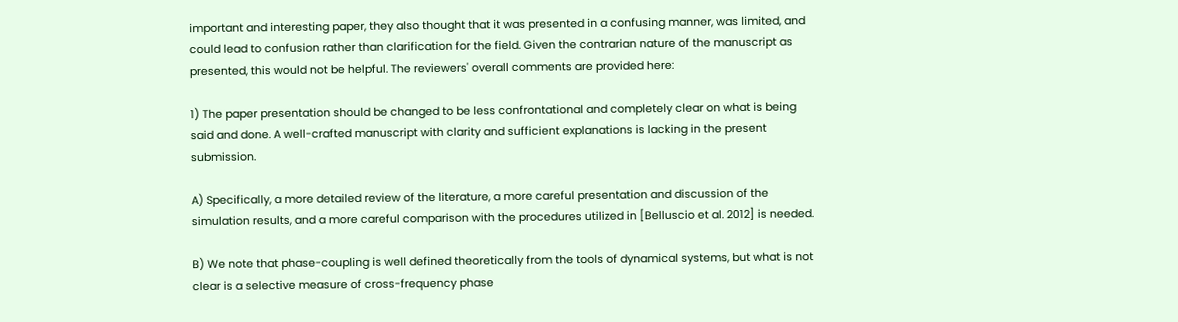important and interesting paper, they also thought that it was presented in a confusing manner, was limited, and could lead to confusion rather than clarification for the field. Given the contrarian nature of the manuscript as presented, this would not be helpful. The reviewers' overall comments are provided here:

1) The paper presentation should be changed to be less confrontational and completely clear on what is being said and done. A well-crafted manuscript with clarity and sufficient explanations is lacking in the present submission.

A) Specifically, a more detailed review of the literature, a more careful presentation and discussion of the simulation results, and a more careful comparison with the procedures utilized in [Belluscio et al. 2012] is needed.

B) We note that phase-coupling is well defined theoretically from the tools of dynamical systems, but what is not clear is a selective measure of cross-frequency phase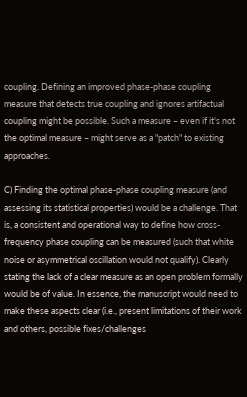coupling. Defining an improved phase-phase coupling measure that detects true coupling and ignores artifactual coupling might be possible. Such a measure – even if it's not the optimal measure – might serve as a "patch" to existing approaches.

C) Finding the optimal phase-phase coupling measure (and assessing its statistical properties) would be a challenge. That is, a consistent and operational way to define how cross-frequency phase coupling can be measured (such that white noise or asymmetrical oscillation would not qualify). Clearly stating the lack of a clear measure as an open problem formally would be of value. In essence, the manuscript would need to make these aspects clear (i.e., present limitations of their work and others, possible fixes/challenges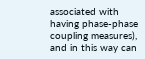associated with having phase-phase coupling measures), and in this way can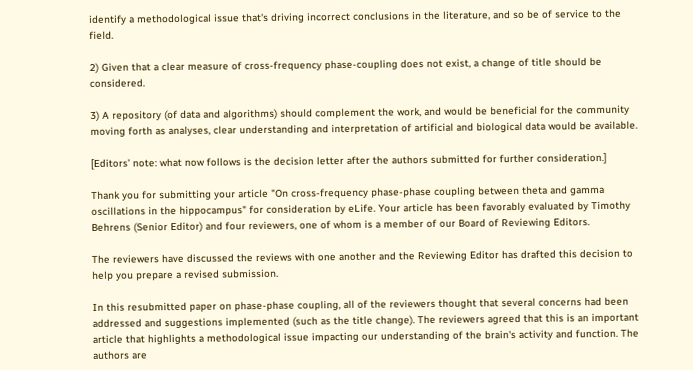identify a methodological issue that's driving incorrect conclusions in the literature, and so be of service to the field.

2) Given that a clear measure of cross-frequency phase-coupling does not exist, a change of title should be considered.

3) A repository (of data and algorithms) should complement the work, and would be beneficial for the community moving forth as analyses, clear understanding and interpretation of artificial and biological data would be available.

[Editors’ note: what now follows is the decision letter after the authors submitted for further consideration.]

Thank you for submitting your article "On cross-frequency phase-phase coupling between theta and gamma oscillations in the hippocampus" for consideration by eLife. Your article has been favorably evaluated by Timothy Behrens (Senior Editor) and four reviewers, one of whom is a member of our Board of Reviewing Editors.

The reviewers have discussed the reviews with one another and the Reviewing Editor has drafted this decision to help you prepare a revised submission.

In this resubmitted paper on phase-phase coupling, all of the reviewers thought that several concerns had been addressed and suggestions implemented (such as the title change). The reviewers agreed that this is an important article that highlights a methodological issue impacting our understanding of the brain's activity and function. The authors are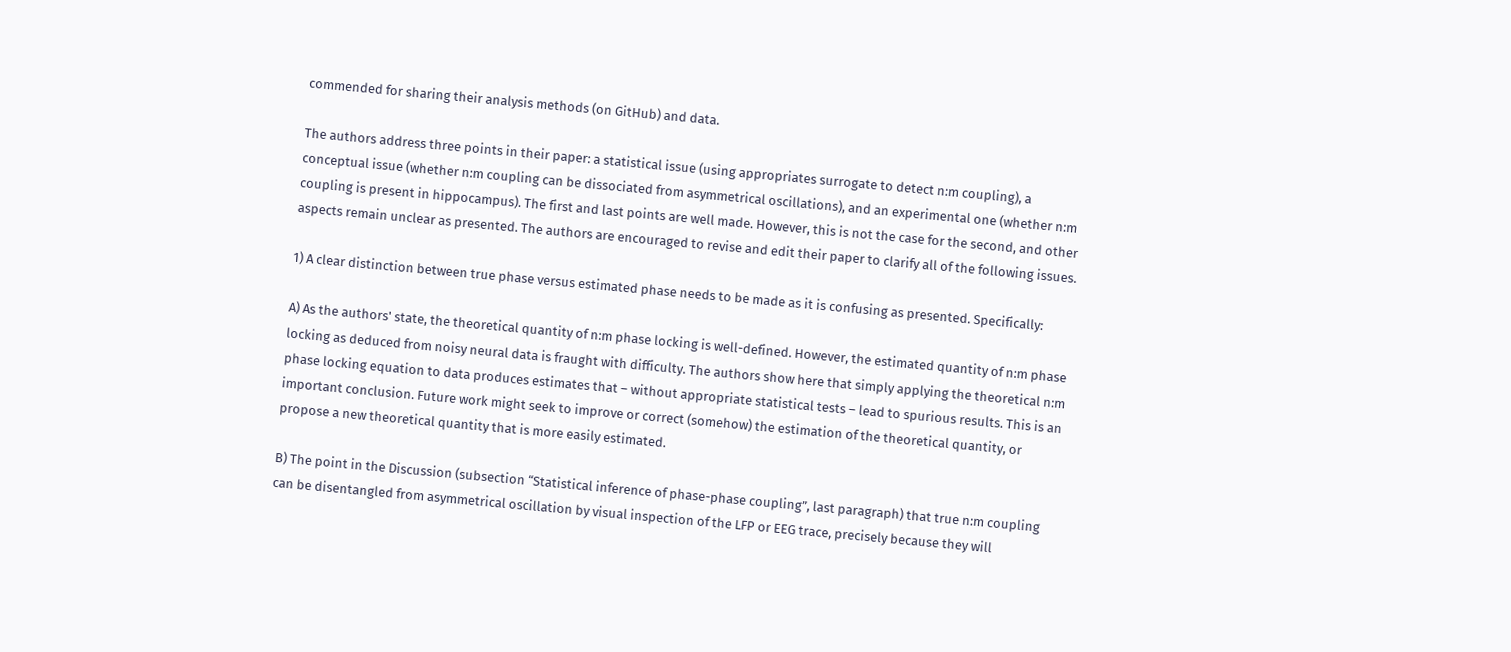commended for sharing their analysis methods (on GitHub) and data.

The authors address three points in their paper: a statistical issue (using appropriates surrogate to detect n:m coupling), a conceptual issue (whether n:m coupling can be dissociated from asymmetrical oscillations), and an experimental one (whether n:m coupling is present in hippocampus). The first and last points are well made. However, this is not the case for the second, and other aspects remain unclear as presented. The authors are encouraged to revise and edit their paper to clarify all of the following issues.

1) A clear distinction between true phase versus estimated phase needs to be made as it is confusing as presented. Specifically:

A) As the authors' state, the theoretical quantity of n:m phase locking is well-defined. However, the estimated quantity of n:m phase locking as deduced from noisy neural data is fraught with difficulty. The authors show here that simply applying the theoretical n:m phase locking equation to data produces estimates that – without appropriate statistical tests – lead to spurious results. This is an important conclusion. Future work might seek to improve or correct (somehow) the estimation of the theoretical quantity, or propose a new theoretical quantity that is more easily estimated.

B) The point in the Discussion (subsection “Statistical inference of phase-phase coupling”, last paragraph) that true n:m coupling can be disentangled from asymmetrical oscillation by visual inspection of the LFP or EEG trace, precisely because they will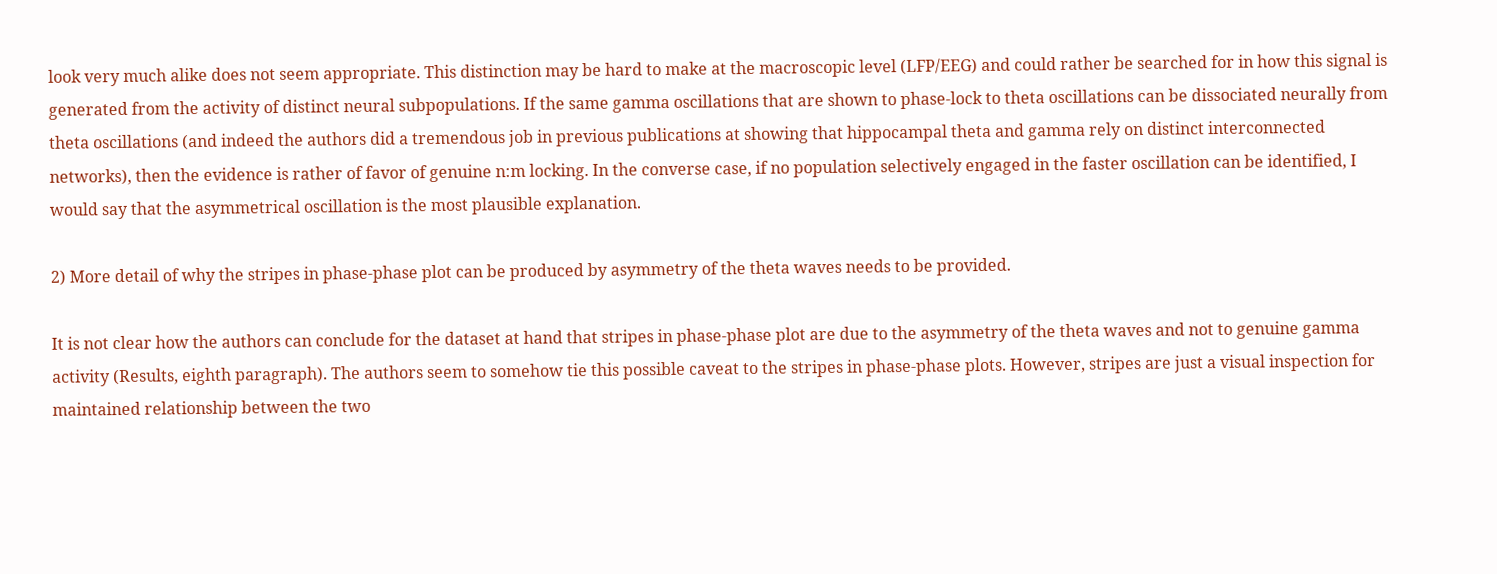look very much alike does not seem appropriate. This distinction may be hard to make at the macroscopic level (LFP/EEG) and could rather be searched for in how this signal is generated from the activity of distinct neural subpopulations. If the same gamma oscillations that are shown to phase-lock to theta oscillations can be dissociated neurally from theta oscillations (and indeed the authors did a tremendous job in previous publications at showing that hippocampal theta and gamma rely on distinct interconnected networks), then the evidence is rather of favor of genuine n:m locking. In the converse case, if no population selectively engaged in the faster oscillation can be identified, I would say that the asymmetrical oscillation is the most plausible explanation.

2) More detail of why the stripes in phase-phase plot can be produced by asymmetry of the theta waves needs to be provided.

It is not clear how the authors can conclude for the dataset at hand that stripes in phase-phase plot are due to the asymmetry of the theta waves and not to genuine gamma activity (Results, eighth paragraph). The authors seem to somehow tie this possible caveat to the stripes in phase-phase plots. However, stripes are just a visual inspection for maintained relationship between the two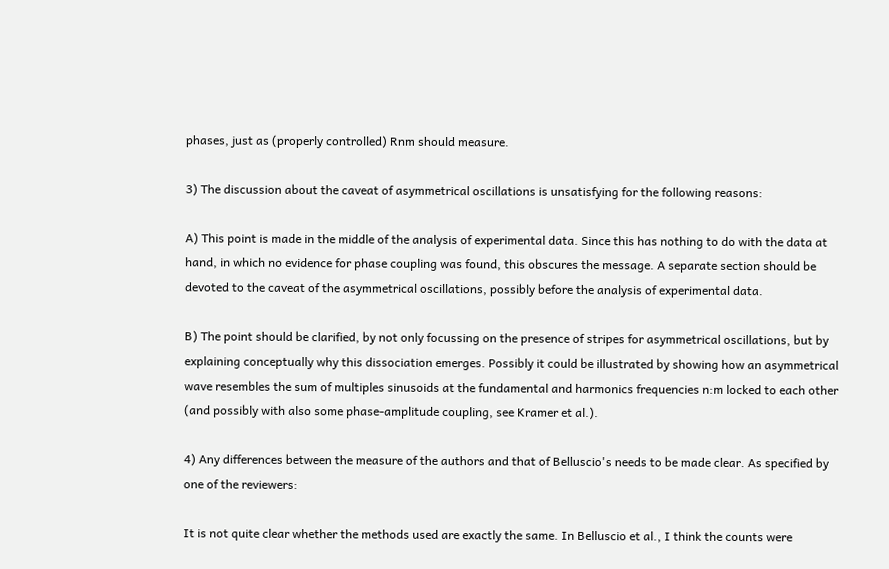phases, just as (properly controlled) Rnm should measure.

3) The discussion about the caveat of asymmetrical oscillations is unsatisfying for the following reasons:

A) This point is made in the middle of the analysis of experimental data. Since this has nothing to do with the data at hand, in which no evidence for phase coupling was found, this obscures the message. A separate section should be devoted to the caveat of the asymmetrical oscillations, possibly before the analysis of experimental data.

B) The point should be clarified, by not only focussing on the presence of stripes for asymmetrical oscillations, but by explaining conceptually why this dissociation emerges. Possibly it could be illustrated by showing how an asymmetrical wave resembles the sum of multiples sinusoids at the fundamental and harmonics frequencies n:m locked to each other (and possibly with also some phase-amplitude coupling, see Kramer et al.).

4) Any differences between the measure of the authors and that of Belluscio's needs to be made clear. As specified by one of the reviewers:

It is not quite clear whether the methods used are exactly the same. In Belluscio et al., I think the counts were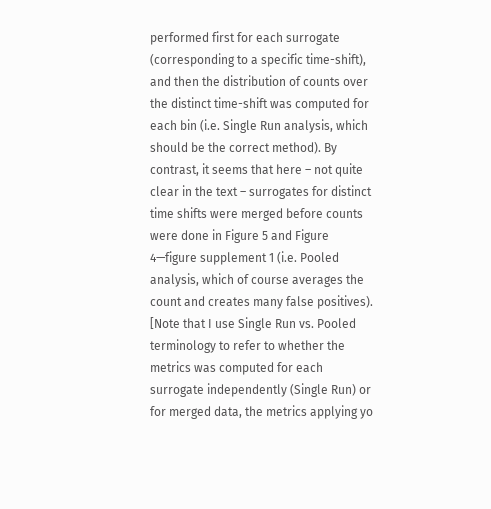performed first for each surrogate (corresponding to a specific time-shift), and then the distribution of counts over the distinct time-shift was computed for each bin (i.e. Single Run analysis, which should be the correct method). By contrast, it seems that here – not quite clear in the text – surrogates for distinct time shifts were merged before counts were done in Figure 5 and Figure 4—figure supplement 1 (i.e. Pooled analysis, which of course averages the count and creates many false positives). [Note that I use Single Run vs. Pooled terminology to refer to whether the metrics was computed for each surrogate independently (Single Run) or for merged data, the metrics applying yo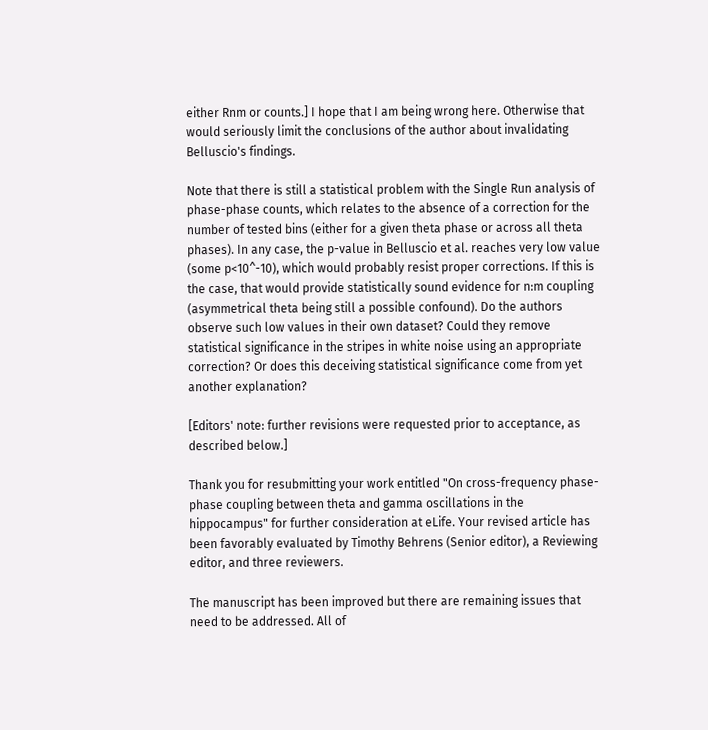either Rnm or counts.] I hope that I am being wrong here. Otherwise that would seriously limit the conclusions of the author about invalidating Belluscio's findings.

Note that there is still a statistical problem with the Single Run analysis of phase-phase counts, which relates to the absence of a correction for the number of tested bins (either for a given theta phase or across all theta phases). In any case, the p-value in Belluscio et al. reaches very low value (some p<10^-10), which would probably resist proper corrections. If this is the case, that would provide statistically sound evidence for n:m coupling (asymmetrical theta being still a possible confound). Do the authors observe such low values in their own dataset? Could they remove statistical significance in the stripes in white noise using an appropriate correction? Or does this deceiving statistical significance come from yet another explanation?

[Editors' note: further revisions were requested prior to acceptance, as described below.]

Thank you for resubmitting your work entitled "On cross-frequency phase-phase coupling between theta and gamma oscillations in the hippocampus" for further consideration at eLife. Your revised article has been favorably evaluated by Timothy Behrens (Senior editor), a Reviewing editor, and three reviewers.

The manuscript has been improved but there are remaining issues that need to be addressed. All of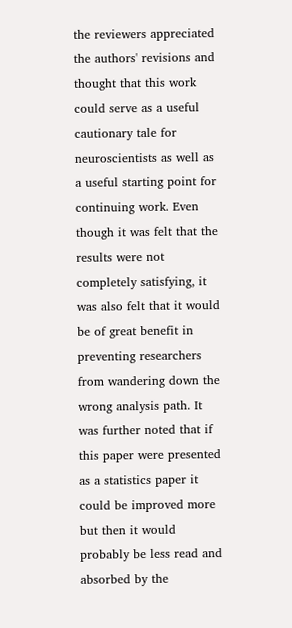the reviewers appreciated the authors' revisions and thought that this work could serve as a useful cautionary tale for neuroscientists as well as a useful starting point for continuing work. Even though it was felt that the results were not completely satisfying, it was also felt that it would be of great benefit in preventing researchers from wandering down the wrong analysis path. It was further noted that if this paper were presented as a statistics paper it could be improved more but then it would probably be less read and absorbed by the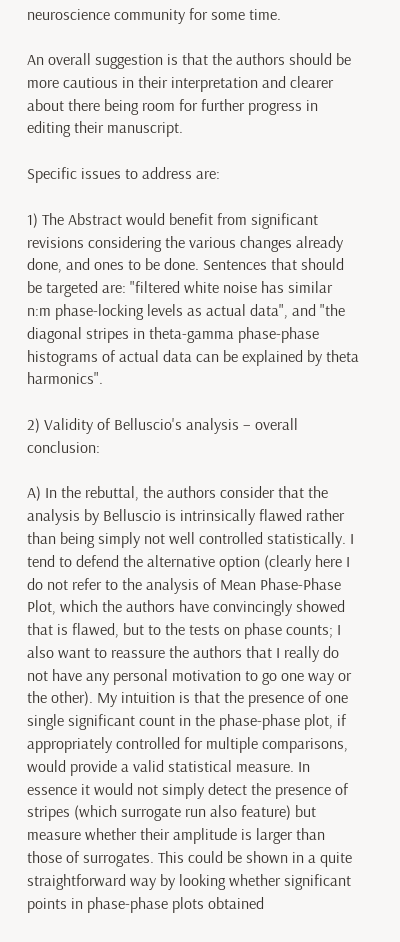neuroscience community for some time.

An overall suggestion is that the authors should be more cautious in their interpretation and clearer about there being room for further progress in editing their manuscript.

Specific issues to address are:

1) The Abstract would benefit from significant revisions considering the various changes already done, and ones to be done. Sentences that should be targeted are: "filtered white noise has similar n:m phase-locking levels as actual data", and "the diagonal stripes in theta-gamma phase-phase histograms of actual data can be explained by theta harmonics".

2) Validity of Belluscio's analysis – overall conclusion:

A) In the rebuttal, the authors consider that the analysis by Belluscio is intrinsically flawed rather than being simply not well controlled statistically. I tend to defend the alternative option (clearly here I do not refer to the analysis of Mean Phase-Phase Plot, which the authors have convincingly showed that is flawed, but to the tests on phase counts; I also want to reassure the authors that I really do not have any personal motivation to go one way or the other). My intuition is that the presence of one single significant count in the phase-phase plot, if appropriately controlled for multiple comparisons, would provide a valid statistical measure. In essence it would not simply detect the presence of stripes (which surrogate run also feature) but measure whether their amplitude is larger than those of surrogates. This could be shown in a quite straightforward way by looking whether significant points in phase-phase plots obtained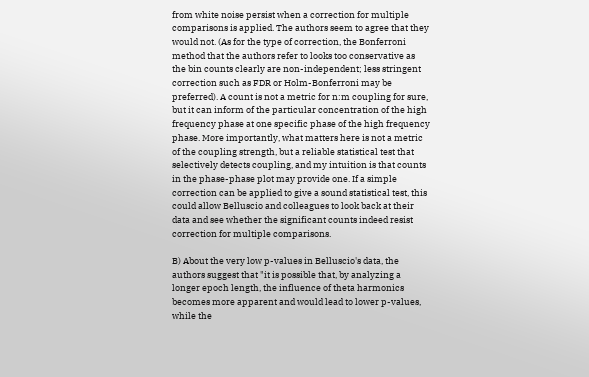from white noise persist when a correction for multiple comparisons is applied. The authors seem to agree that they would not. (As for the type of correction, the Bonferroni method that the authors refer to looks too conservative as the bin counts clearly are non-independent; less stringent correction such as FDR or Holm-Bonferroni may be preferred). A count is not a metric for n:m coupling for sure, but it can inform of the particular concentration of the high frequency phase at one specific phase of the high frequency phase. More importantly, what matters here is not a metric of the coupling strength, but a reliable statistical test that selectively detects coupling, and my intuition is that counts in the phase-phase plot may provide one. If a simple correction can be applied to give a sound statistical test, this could allow Belluscio and colleagues to look back at their data and see whether the significant counts indeed resist correction for multiple comparisons.

B) About the very low p-values in Belluscio's data, the authors suggest that "it is possible that, by analyzing a longer epoch length, the influence of theta harmonics becomes more apparent and would lead to lower p-values, while the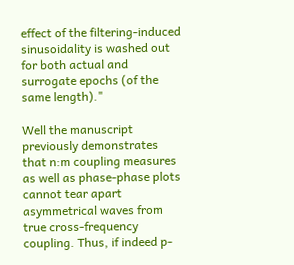effect of the filtering-induced sinusoidality is washed out for both actual and surrogate epochs (of the same length)."

Well the manuscript previously demonstrates that n:m coupling measures as well as phase-phase plots cannot tear apart asymmetrical waves from true cross-frequency coupling. Thus, if indeed p-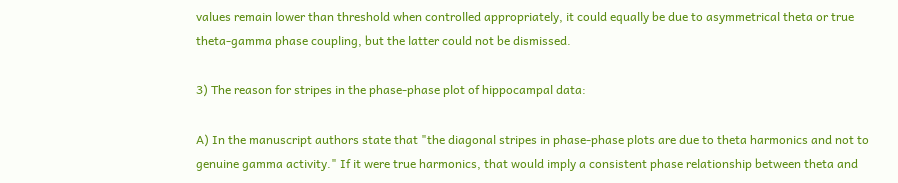values remain lower than threshold when controlled appropriately, it could equally be due to asymmetrical theta or true theta-gamma phase coupling, but the latter could not be dismissed.

3) The reason for stripes in the phase-phase plot of hippocampal data:

A) In the manuscript authors state that "the diagonal stripes in phase-phase plots are due to theta harmonics and not to genuine gamma activity." If it were true harmonics, that would imply a consistent phase relationship between theta and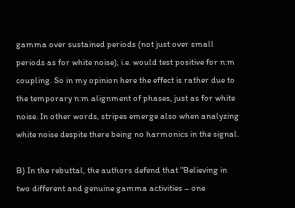gamma over sustained periods (not just over small periods as for white noise), i.e. would test positive for n:m coupling. So in my opinion here the effect is rather due to the temporary n:m alignment of phases, just as for white noise. In other words, stripes emerge also when analyzing white noise despite there being no harmonics in the signal.

B) In the rebuttal, the authors defend that "Believing in two different and genuine gamma activities – one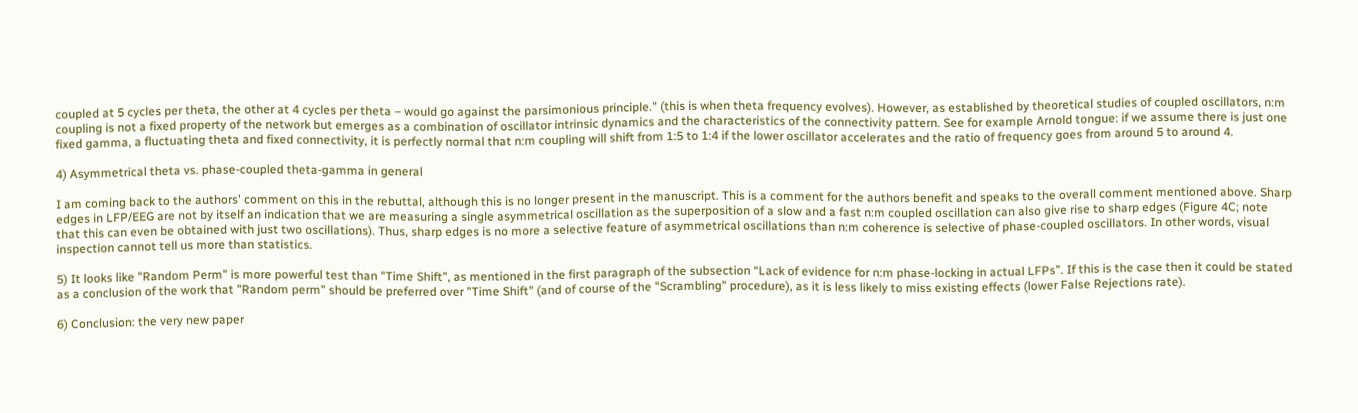coupled at 5 cycles per theta, the other at 4 cycles per theta – would go against the parsimonious principle." (this is when theta frequency evolves). However, as established by theoretical studies of coupled oscillators, n:m coupling is not a fixed property of the network but emerges as a combination of oscillator intrinsic dynamics and the characteristics of the connectivity pattern. See for example Arnold tongue: if we assume there is just one fixed gamma, a fluctuating theta and fixed connectivity, it is perfectly normal that n:m coupling will shift from 1:5 to 1:4 if the lower oscillator accelerates and the ratio of frequency goes from around 5 to around 4.

4) Asymmetrical theta vs. phase-coupled theta-gamma in general

I am coming back to the authors' comment on this in the rebuttal, although this is no longer present in the manuscript. This is a comment for the authors benefit and speaks to the overall comment mentioned above. Sharp edges in LFP/EEG are not by itself an indication that we are measuring a single asymmetrical oscillation as the superposition of a slow and a fast n:m coupled oscillation can also give rise to sharp edges (Figure 4C; note that this can even be obtained with just two oscillations). Thus, sharp edges is no more a selective feature of asymmetrical oscillations than n:m coherence is selective of phase-coupled oscillators. In other words, visual inspection cannot tell us more than statistics.

5) It looks like "Random Perm" is more powerful test than "Time Shift", as mentioned in the first paragraph of the subsection “Lack of evidence for n:m phase-locking in actual LFPs”. If this is the case then it could be stated as a conclusion of the work that "Random perm" should be preferred over "Time Shift" (and of course of the "Scrambling" procedure), as it is less likely to miss existing effects (lower False Rejections rate).

6) Conclusion: the very new paper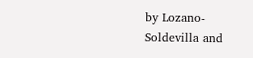by Lozano-Soldevilla and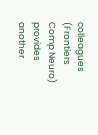colleagues (Frontiers Comp Neuro) provides another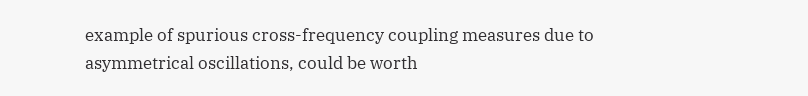example of spurious cross-frequency coupling measures due to asymmetrical oscillations, could be worth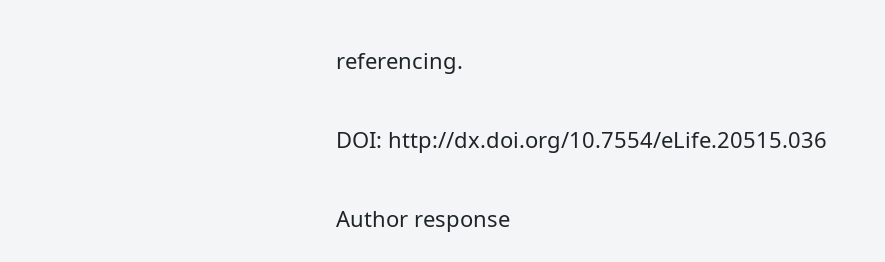referencing.

DOI: http://dx.doi.org/10.7554/eLife.20515.036

Author response